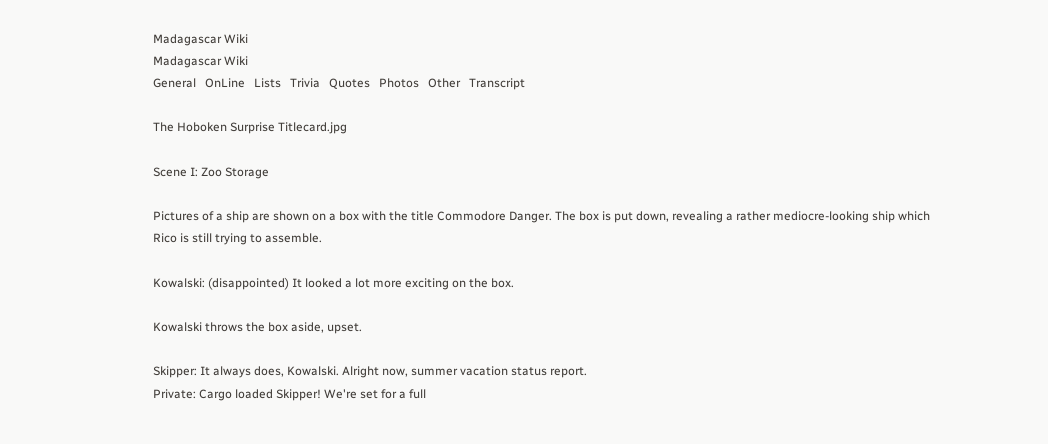Madagascar Wiki
Madagascar Wiki
General   OnLine   Lists   Trivia   Quotes   Photos   Other   Transcript

The Hoboken Surprise Titlecard.jpg

Scene I: Zoo Storage

Pictures of a ship are shown on a box with the title Commodore Danger. The box is put down, revealing a rather mediocre-looking ship which Rico is still trying to assemble.

Kowalski: (disappointed) It looked a lot more exciting on the box.

Kowalski throws the box aside, upset.

Skipper: It always does, Kowalski. Alright now, summer vacation status report.
Private: Cargo loaded Skipper! We're set for a full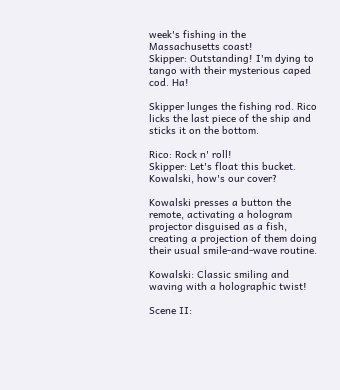week's fishing in the Massachusetts coast!
Skipper: Outstanding! I'm dying to tango with their mysterious caped cod. Ha!

Skipper lunges the fishing rod. Rico licks the last piece of the ship and sticks it on the bottom.

Rico: Rock n' roll!
Skipper: Let's float this bucket. Kowalski, how's our cover?

Kowalski presses a button the remote, activating a hologram projector disguised as a fish, creating a projection of them doing their usual smile-and-wave routine.

Kowalski: Classic smiling and waving with a holographic twist!

Scene II: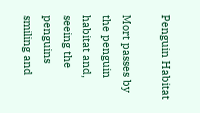Penguin Habitat

Mort passes by the penguin habitat and, seeing the penguins smiling and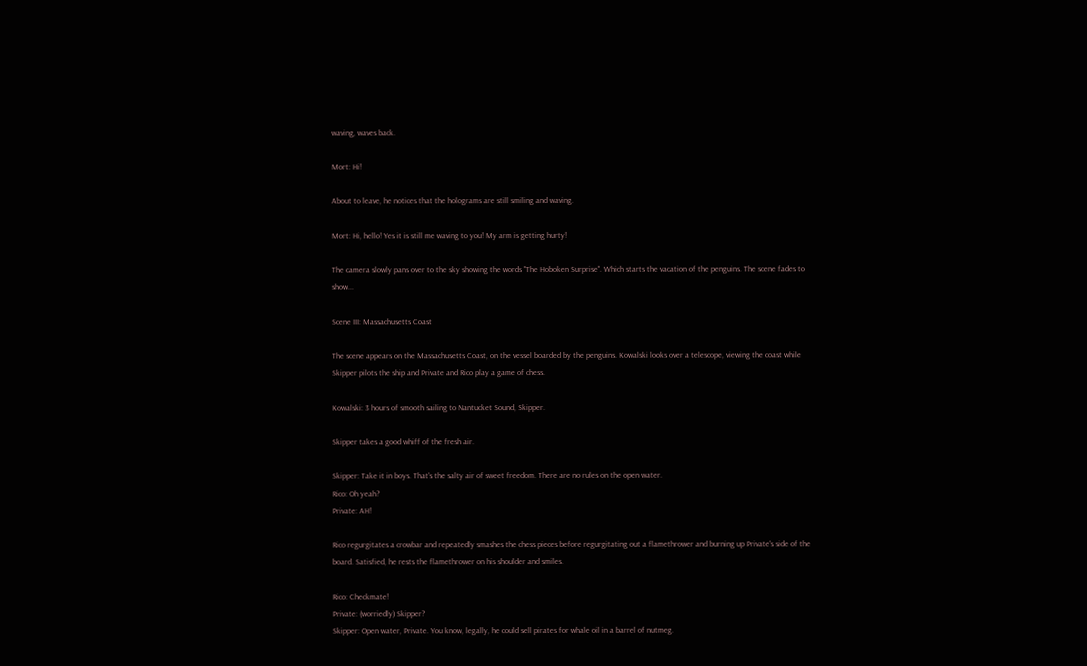waving, waves back.

Mort: Hi!

About to leave, he notices that the holograms are still smiling and waving.

Mort: Hi, hello! Yes it is still me waving to you! My arm is getting hurty!

The camera slowly pans over to the sky showing the words "The Hoboken Surprise". Which starts the vacation of the penguins. The scene fades to show...

Scene III: Massachusetts Coast

The scene appears on the Massachusetts Coast, on the vessel boarded by the penguins. Kowalski looks over a telescope, viewing the coast while Skipper pilots the ship and Private and Rico play a game of chess.

Kowalski: 3 hours of smooth sailing to Nantucket Sound, Skipper.

Skipper takes a good whiff of the fresh air.

Skipper: Take it in boys. That's the salty air of sweet freedom. There are no rules on the open water.
Rico: Oh yeah?
Private: AH!

Rico regurgitates a crowbar and repeatedly smashes the chess pieces before regurgitating out a flamethrower and burning up Private's side of the board. Satisfied, he rests the flamethrower on his shoulder and smiles.

Rico: Checkmate!
Private: (worriedly) Skipper?
Skipper: Open water, Private. You know, legally, he could sell pirates for whale oil in a barrel of nutmeg.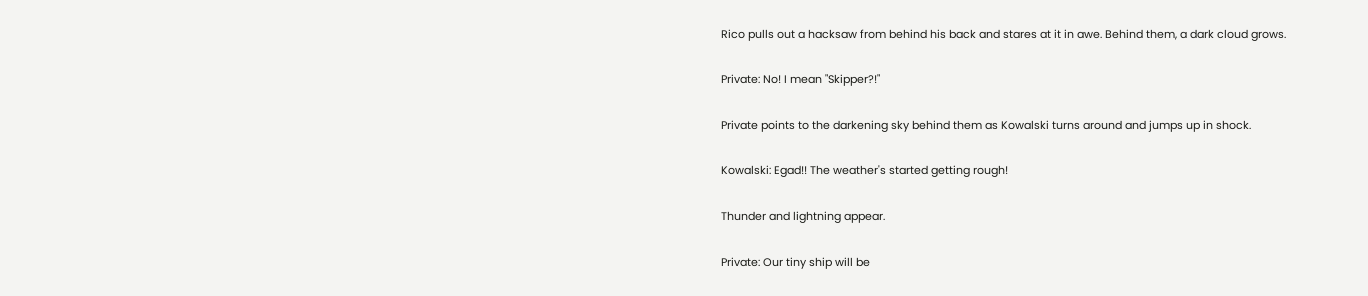Rico pulls out a hacksaw from behind his back and stares at it in awe. Behind them, a dark cloud grows.

Private: No! I mean "Skipper?!"

Private points to the darkening sky behind them as Kowalski turns around and jumps up in shock.

Kowalski: Egad!! The weather's started getting rough!

Thunder and lightning appear.

Private: Our tiny ship will be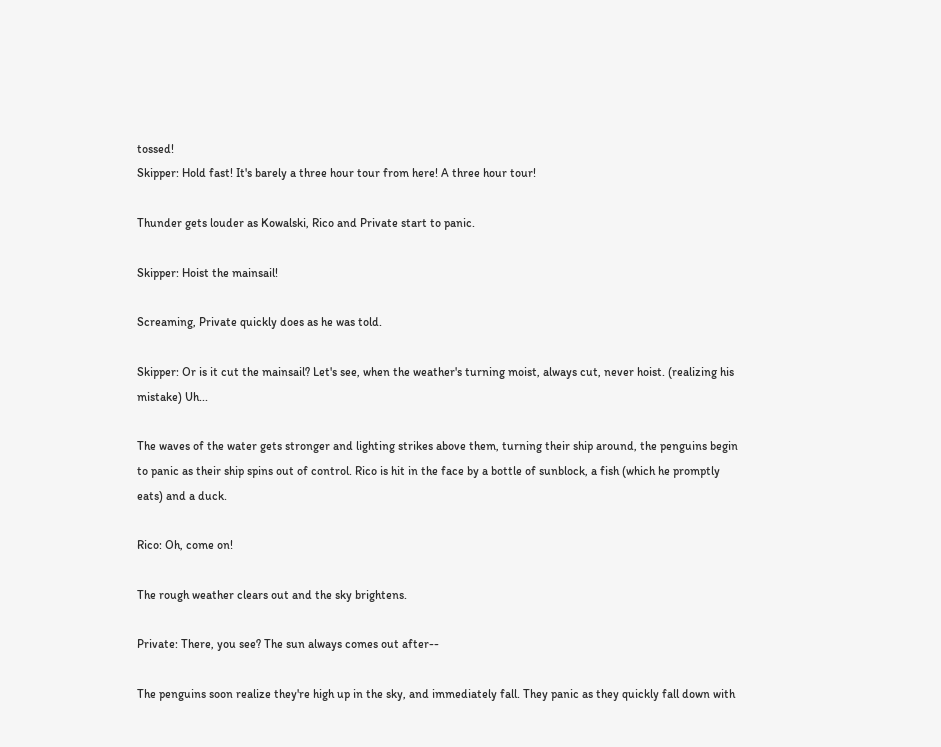tossed!
Skipper: Hold fast! It's barely a three hour tour from here! A three hour tour!

Thunder gets louder as Kowalski, Rico and Private start to panic.

Skipper: Hoist the mainsail!

Screaming, Private quickly does as he was told.

Skipper: Or is it cut the mainsail? Let's see, when the weather's turning moist, always cut, never hoist. (realizing his mistake) Uh...

The waves of the water gets stronger and lighting strikes above them, turning their ship around, the penguins begin to panic as their ship spins out of control. Rico is hit in the face by a bottle of sunblock, a fish (which he promptly eats) and a duck.

Rico: Oh, come on!

The rough weather clears out and the sky brightens.

Private: There, you see? The sun always comes out after--

The penguins soon realize they're high up in the sky, and immediately fall. They panic as they quickly fall down with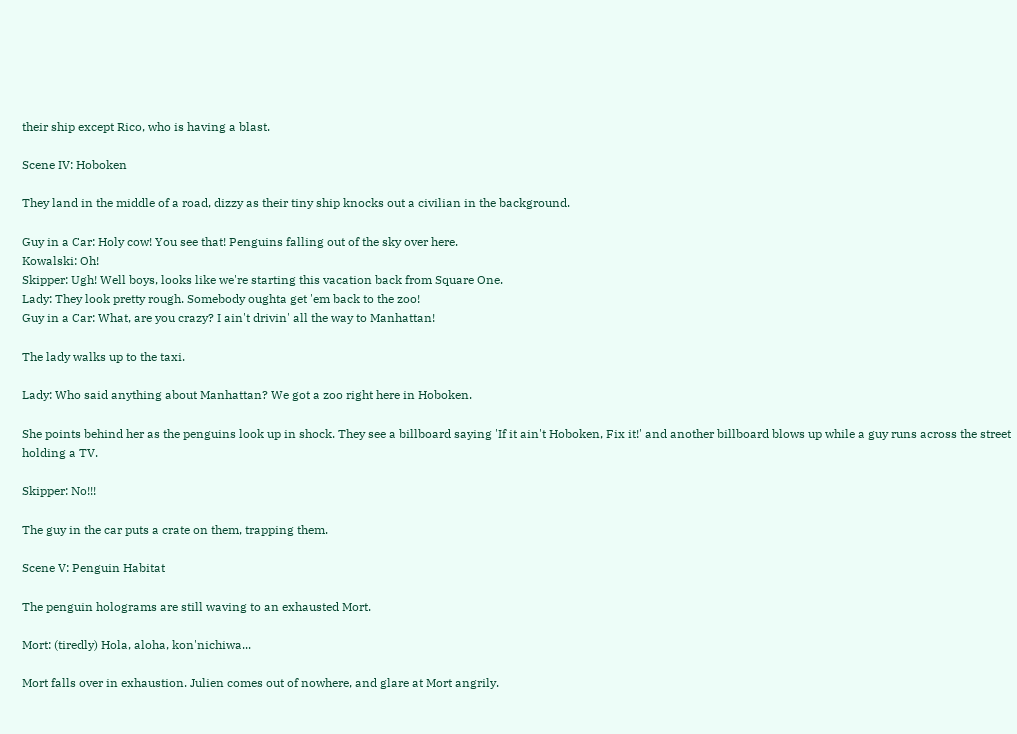their ship except Rico, who is having a blast.

Scene IV: Hoboken

They land in the middle of a road, dizzy as their tiny ship knocks out a civilian in the background.

Guy in a Car: Holy cow! You see that! Penguins falling out of the sky over here.
Kowalski: Oh!
Skipper: Ugh! Well boys, looks like we're starting this vacation back from Square One.
Lady: They look pretty rough. Somebody oughta get 'em back to the zoo!
Guy in a Car: What, are you crazy? I ain't drivin' all the way to Manhattan!

The lady walks up to the taxi.

Lady: Who said anything about Manhattan? We got a zoo right here in Hoboken.

She points behind her as the penguins look up in shock. They see a billboard saying 'If it ain't Hoboken, Fix it!' and another billboard blows up while a guy runs across the street holding a TV.

Skipper: No!!!

The guy in the car puts a crate on them, trapping them.

Scene V: Penguin Habitat

The penguin holograms are still waving to an exhausted Mort.

Mort: (tiredly) Hola, aloha, kon'nichiwa...

Mort falls over in exhaustion. Julien comes out of nowhere, and glare at Mort angrily.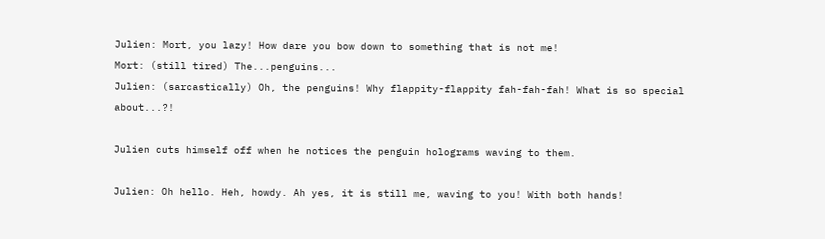Julien: Mort, you lazy! How dare you bow down to something that is not me!
Mort: (still tired) The...penguins...
Julien: (sarcastically) Oh, the penguins! Why flappity-flappity fah-fah-fah! What is so special about...?!

Julien cuts himself off when he notices the penguin holograms waving to them.

Julien: Oh hello. Heh, howdy. Ah yes, it is still me, waving to you! With both hands!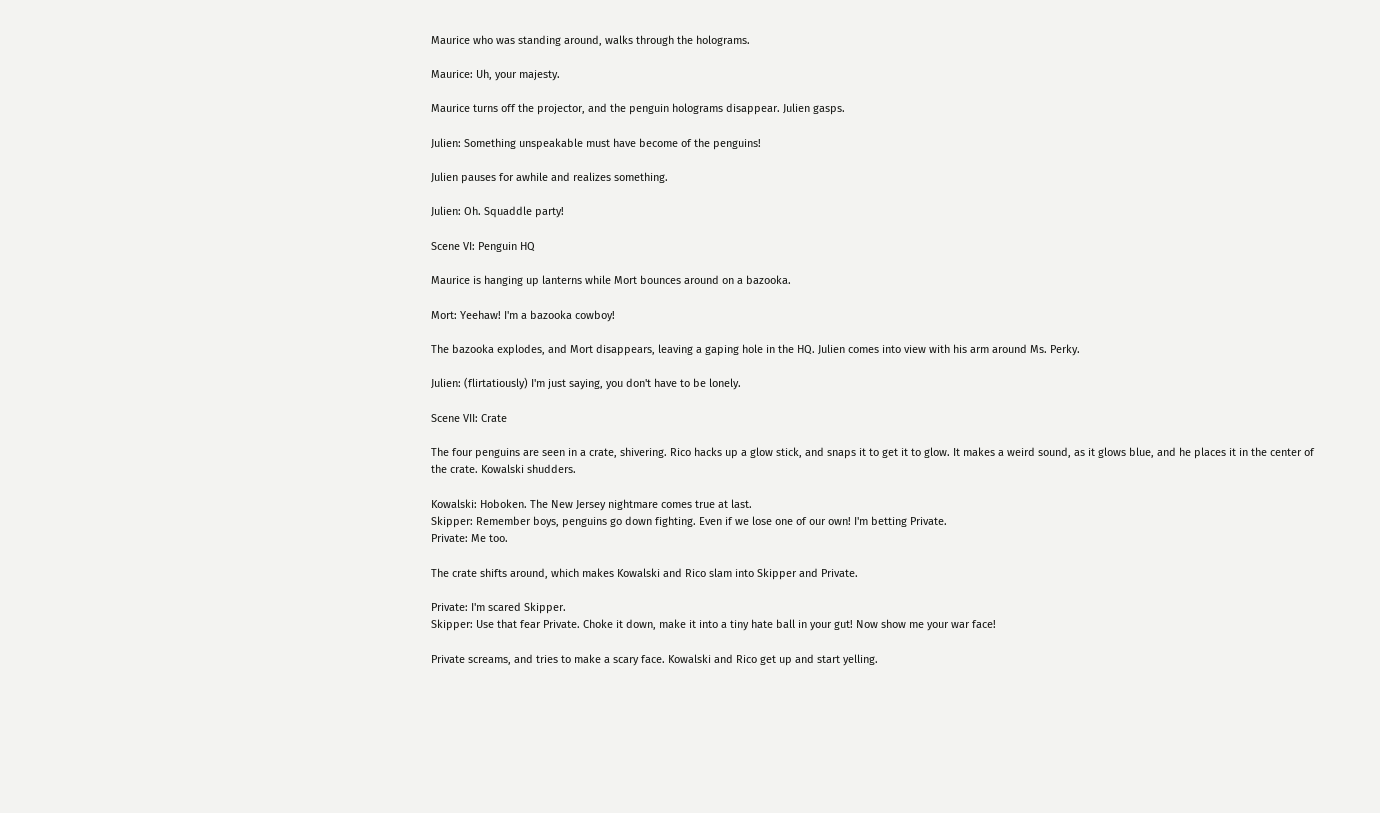Maurice who was standing around, walks through the holograms.

Maurice: Uh, your majesty.

Maurice turns off the projector, and the penguin holograms disappear. Julien gasps.

Julien: Something unspeakable must have become of the penguins!

Julien pauses for awhile and realizes something.

Julien: Oh. Squaddle party!

Scene VI: Penguin HQ

Maurice is hanging up lanterns while Mort bounces around on a bazooka.

Mort: Yeehaw! I'm a bazooka cowboy!

The bazooka explodes, and Mort disappears, leaving a gaping hole in the HQ. Julien comes into view with his arm around Ms. Perky.

Julien: (flirtatiously) I'm just saying, you don't have to be lonely.

Scene VII: Crate

The four penguins are seen in a crate, shivering. Rico hacks up a glow stick, and snaps it to get it to glow. It makes a weird sound, as it glows blue, and he places it in the center of the crate. Kowalski shudders.

Kowalski: Hoboken. The New Jersey nightmare comes true at last.
Skipper: Remember boys, penguins go down fighting. Even if we lose one of our own! I'm betting Private.
Private: Me too.

The crate shifts around, which makes Kowalski and Rico slam into Skipper and Private.

Private: I'm scared Skipper.
Skipper: Use that fear Private. Choke it down, make it into a tiny hate ball in your gut! Now show me your war face!

Private screams, and tries to make a scary face. Kowalski and Rico get up and start yelling.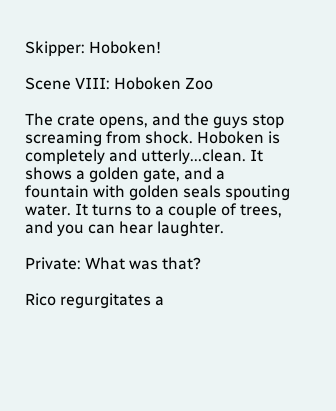Skipper: Hoboken!

Scene VIII: Hoboken Zoo

The crate opens, and the guys stop screaming from shock. Hoboken is completely and utterly...clean. It shows a golden gate, and a fountain with golden seals spouting water. It turns to a couple of trees, and you can hear laughter.

Private: What was that?

Rico regurgitates a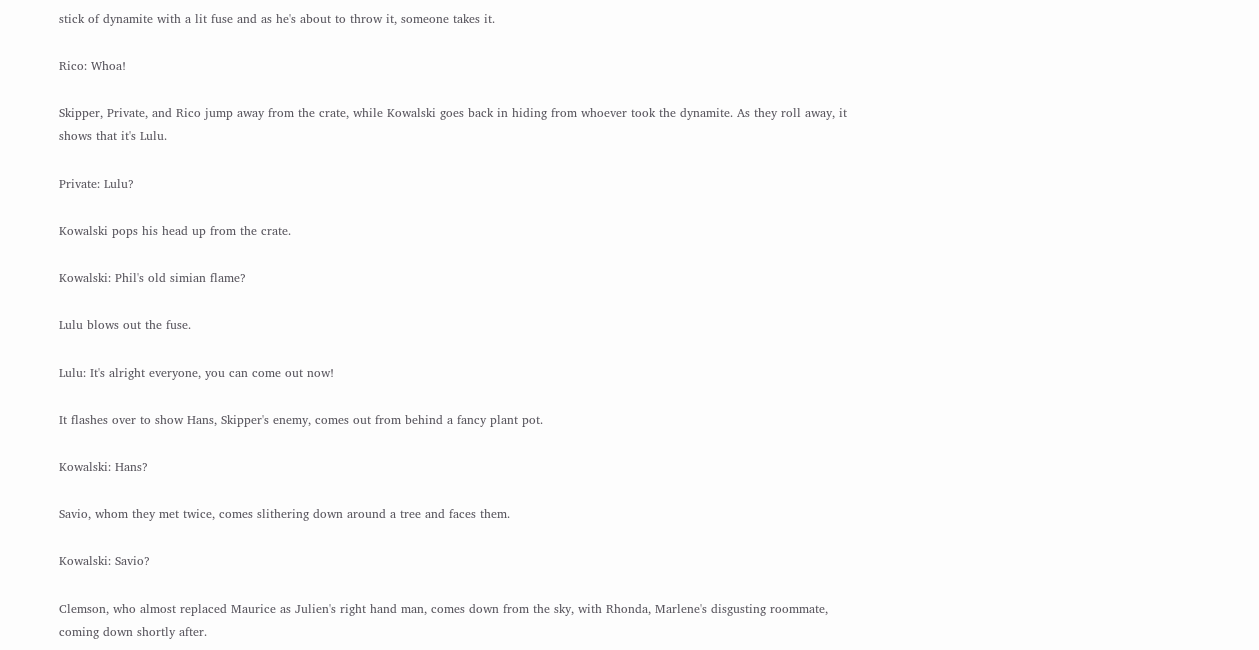stick of dynamite with a lit fuse and as he's about to throw it, someone takes it.

Rico: Whoa!

Skipper, Private, and Rico jump away from the crate, while Kowalski goes back in hiding from whoever took the dynamite. As they roll away, it shows that it's Lulu.

Private: Lulu?

Kowalski pops his head up from the crate.

Kowalski: Phil's old simian flame?

Lulu blows out the fuse.

Lulu: It's alright everyone, you can come out now!

It flashes over to show Hans, Skipper's enemy, comes out from behind a fancy plant pot.

Kowalski: Hans?

Savio, whom they met twice, comes slithering down around a tree and faces them.

Kowalski: Savio?

Clemson, who almost replaced Maurice as Julien's right hand man, comes down from the sky, with Rhonda, Marlene's disgusting roommate, coming down shortly after.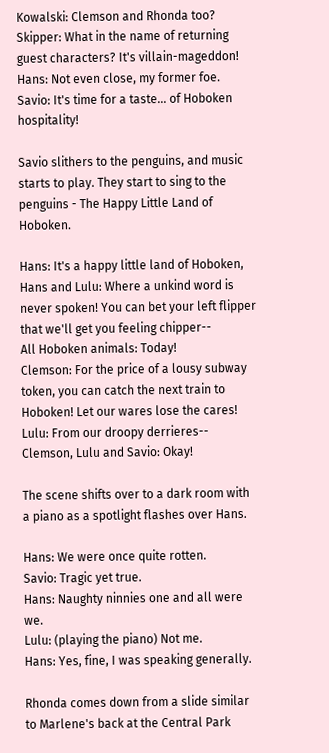Kowalski: Clemson and Rhonda too?
Skipper: What in the name of returning guest characters? It's villain-mageddon!
Hans: Not even close, my former foe.
Savio: It's time for a taste... of Hoboken hospitality!

Savio slithers to the penguins, and music starts to play. They start to sing to the penguins - The Happy Little Land of Hoboken.

Hans: It's a happy little land of Hoboken,
Hans and Lulu: Where a unkind word is never spoken! You can bet your left flipper that we'll get you feeling chipper--
All Hoboken animals: Today!
Clemson: For the price of a lousy subway token, you can catch the next train to Hoboken! Let our wares lose the cares!
Lulu: From our droopy derrieres--
Clemson, Lulu and Savio: Okay!

The scene shifts over to a dark room with a piano as a spotlight flashes over Hans.

Hans: We were once quite rotten.
Savio: Tragic yet true.
Hans: Naughty ninnies one and all were we.
Lulu: (playing the piano) Not me.
Hans: Yes, fine, I was speaking generally.

Rhonda comes down from a slide similar to Marlene's back at the Central Park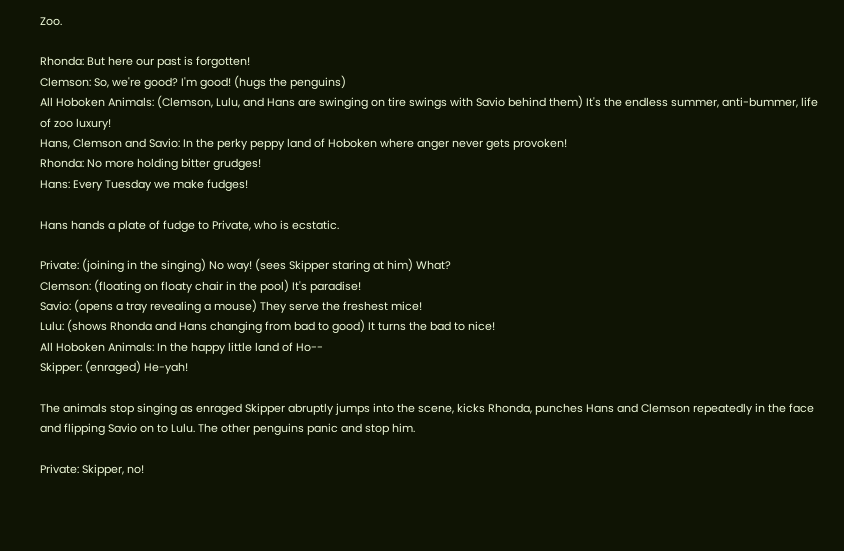Zoo.

Rhonda: But here our past is forgotten!
Clemson: So, we're good? I'm good! (hugs the penguins)
All Hoboken Animals: (Clemson, Lulu, and Hans are swinging on tire swings with Savio behind them) It's the endless summer, anti-bummer, life of zoo luxury!
Hans, Clemson and Savio: In the perky peppy land of Hoboken where anger never gets provoken!
Rhonda: No more holding bitter grudges!
Hans: Every Tuesday we make fudges!

Hans hands a plate of fudge to Private, who is ecstatic.

Private: (joining in the singing) No way! (sees Skipper staring at him) What?
Clemson: (floating on floaty chair in the pool) It's paradise!
Savio: (opens a tray revealing a mouse) They serve the freshest mice!
Lulu: (shows Rhonda and Hans changing from bad to good) It turns the bad to nice!
All Hoboken Animals: In the happy little land of Ho--
Skipper: (enraged) He-yah!

The animals stop singing as enraged Skipper abruptly jumps into the scene, kicks Rhonda, punches Hans and Clemson repeatedly in the face and flipping Savio on to Lulu. The other penguins panic and stop him.

Private: Skipper, no!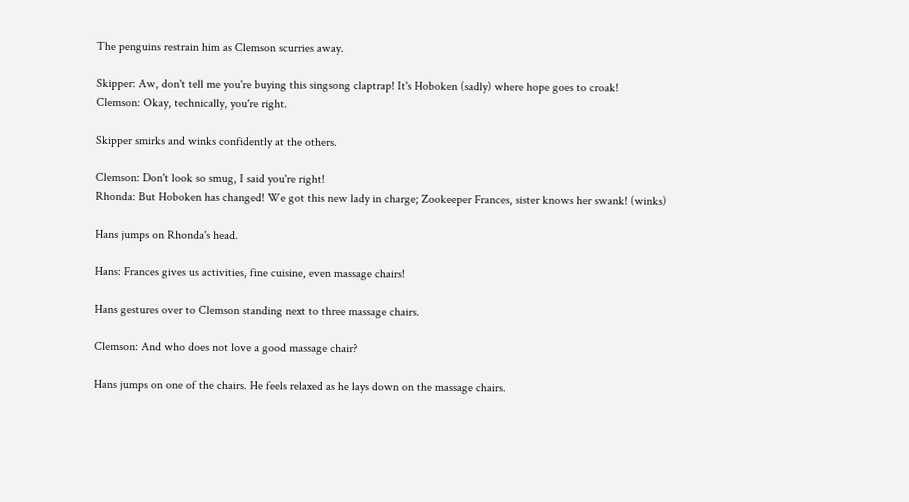The penguins restrain him as Clemson scurries away.

Skipper: Aw, don't tell me you're buying this singsong claptrap! It's Hoboken (sadly) where hope goes to croak!
Clemson: Okay, technically, you're right.

Skipper smirks and winks confidently at the others.

Clemson: Don't look so smug, I said you're right!
Rhonda: But Hoboken has changed! We got this new lady in charge; Zookeeper Frances, sister knows her swank! (winks)

Hans jumps on Rhonda's head.

Hans: Frances gives us activities, fine cuisine, even massage chairs!

Hans gestures over to Clemson standing next to three massage chairs.

Clemson: And who does not love a good massage chair?

Hans jumps on one of the chairs. He feels relaxed as he lays down on the massage chairs.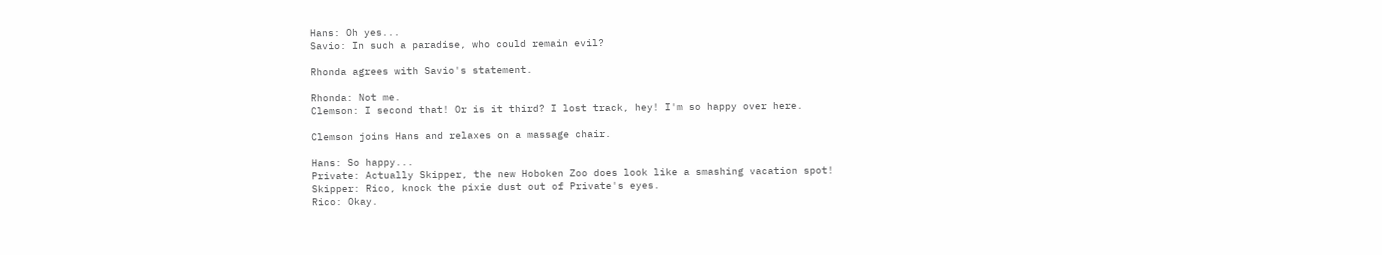Hans: Oh yes...
Savio: In such a paradise, who could remain evil?

Rhonda agrees with Savio's statement.

Rhonda: Not me.
Clemson: I second that! Or is it third? I lost track, hey! I'm so happy over here.

Clemson joins Hans and relaxes on a massage chair.

Hans: So happy...
Private: Actually Skipper, the new Hoboken Zoo does look like a smashing vacation spot!
Skipper: Rico, knock the pixie dust out of Private's eyes.
Rico: Okay.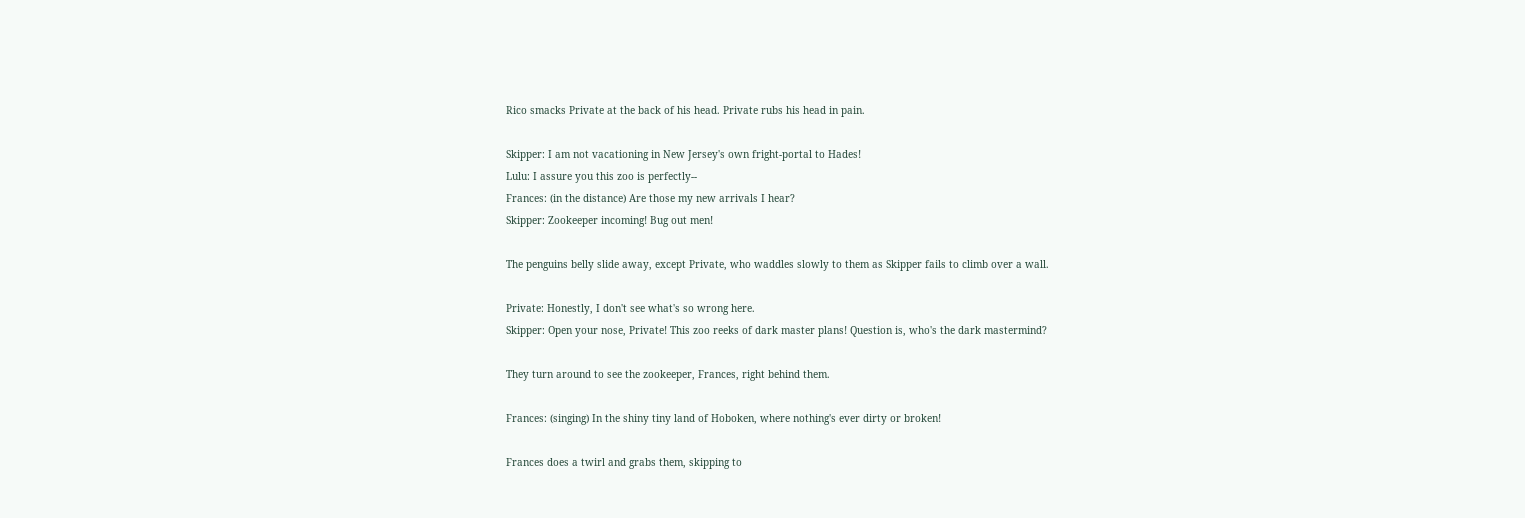Rico smacks Private at the back of his head. Private rubs his head in pain.

Skipper: I am not vacationing in New Jersey's own fright-portal to Hades!
Lulu: I assure you this zoo is perfectly--
Frances: (in the distance) Are those my new arrivals I hear?
Skipper: Zookeeper incoming! Bug out men!

The penguins belly slide away, except Private, who waddles slowly to them as Skipper fails to climb over a wall.

Private: Honestly, I don't see what's so wrong here.
Skipper: Open your nose, Private! This zoo reeks of dark master plans! Question is, who's the dark mastermind?

They turn around to see the zookeeper, Frances, right behind them.

Frances: (singing) In the shiny tiny land of Hoboken, where nothing's ever dirty or broken!

Frances does a twirl and grabs them, skipping to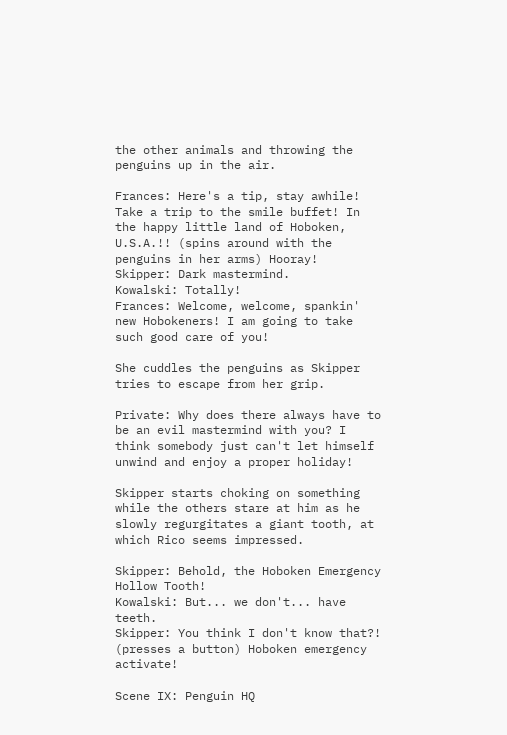the other animals and throwing the penguins up in the air.

Frances: Here's a tip, stay awhile! Take a trip to the smile buffet! In the happy little land of Hoboken, U.S.A.!! (spins around with the penguins in her arms) Hooray!
Skipper: Dark mastermind.
Kowalski: Totally!
Frances: Welcome, welcome, spankin' new Hobokeners! I am going to take such good care of you!

She cuddles the penguins as Skipper tries to escape from her grip.

Private: Why does there always have to be an evil mastermind with you? I think somebody just can't let himself unwind and enjoy a proper holiday!

Skipper starts choking on something while the others stare at him as he slowly regurgitates a giant tooth, at which Rico seems impressed.

Skipper: Behold, the Hoboken Emergency Hollow Tooth!
Kowalski: But... we don't... have teeth.
Skipper: You think I don't know that?! (presses a button) Hoboken emergency activate!

Scene IX: Penguin HQ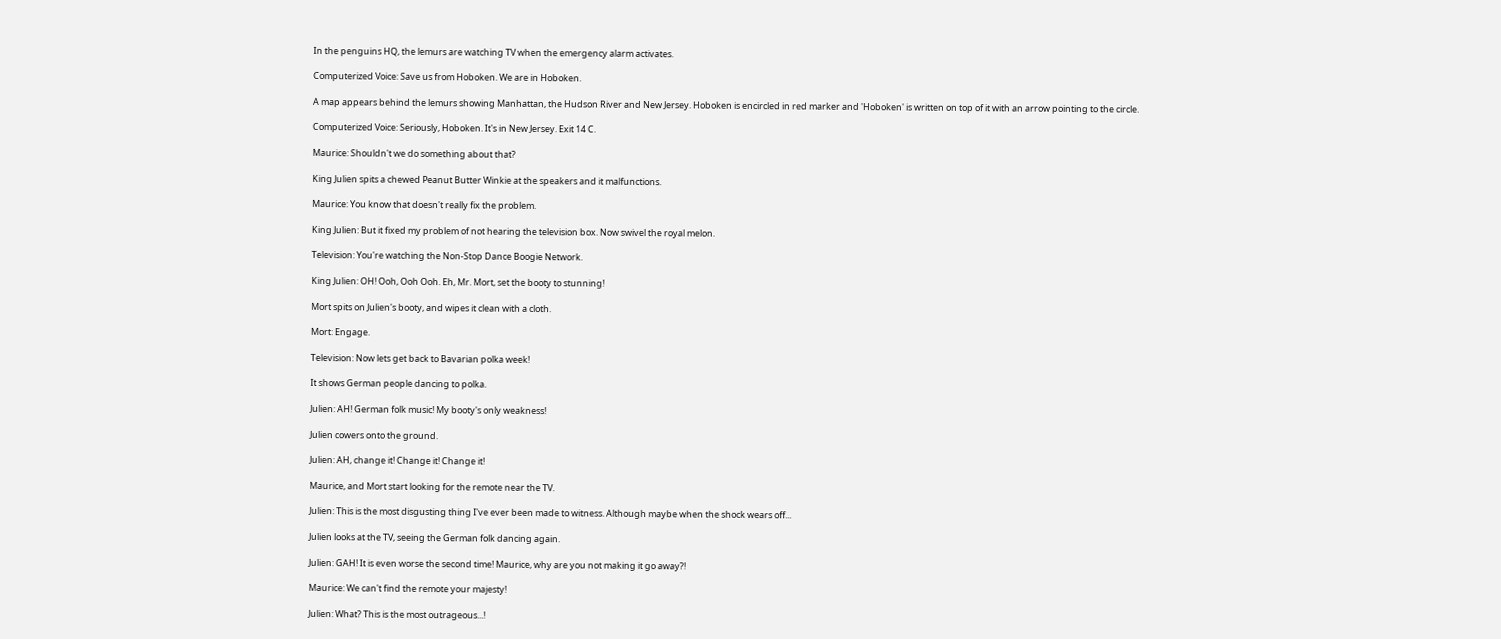In the penguins HQ, the lemurs are watching TV when the emergency alarm activates.

Computerized Voice: Save us from Hoboken. We are in Hoboken.

A map appears behind the lemurs showing Manhattan, the Hudson River and New Jersey. Hoboken is encircled in red marker and 'Hoboken' is written on top of it with an arrow pointing to the circle.

Computerized Voice: Seriously, Hoboken. It's in New Jersey. Exit 14 C.

Maurice: Shouldn't we do something about that?

King Julien spits a chewed Peanut Butter Winkie at the speakers and it malfunctions.

Maurice: You know that doesn't really fix the problem.

King Julien: But it fixed my problem of not hearing the television box. Now swivel the royal melon.

Television: You're watching the Non-Stop Dance Boogie Network.

King Julien: OH! Ooh, Ooh Ooh. Eh, Mr. Mort, set the booty to stunning!

Mort spits on Julien's booty, and wipes it clean with a cloth.

Mort: Engage.

Television: Now lets get back to Bavarian polka week!

It shows German people dancing to polka.

Julien: AH! German folk music! My booty's only weakness!

Julien cowers onto the ground.

Julien: AH, change it! Change it! Change it!

Maurice, and Mort start looking for the remote near the TV.

Julien: This is the most disgusting thing I've ever been made to witness. Although maybe when the shock wears off...

Julien looks at the TV, seeing the German folk dancing again.

Julien: GAH! It is even worse the second time! Maurice, why are you not making it go away?!

Maurice: We can't find the remote your majesty!

Julien: What? This is the most outrageous...!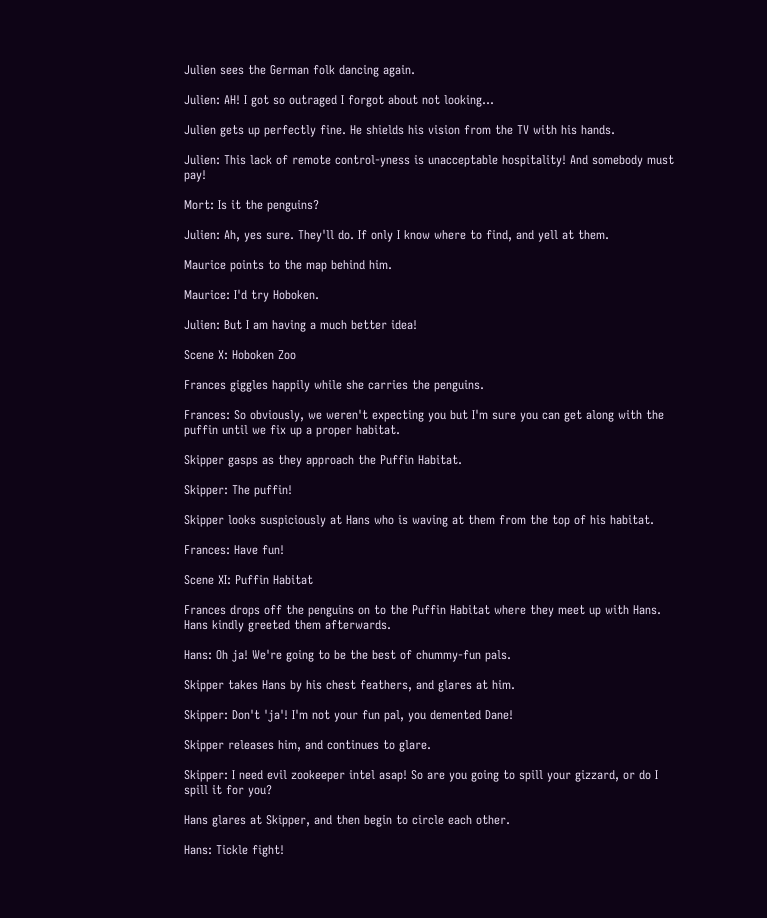Julien sees the German folk dancing again.

Julien: AH! I got so outraged I forgot about not looking...

Julien gets up perfectly fine. He shields his vision from the TV with his hands.

Julien: This lack of remote control-yness is unacceptable hospitality! And somebody must pay!

Mort: Is it the penguins?

Julien: Ah, yes sure. They'll do. If only I know where to find, and yell at them.

Maurice points to the map behind him.

Maurice: I'd try Hoboken.

Julien: But I am having a much better idea!

Scene X: Hoboken Zoo

Frances giggles happily while she carries the penguins.

Frances: So obviously, we weren't expecting you but I'm sure you can get along with the puffin until we fix up a proper habitat.

Skipper gasps as they approach the Puffin Habitat.

Skipper: The puffin!

Skipper looks suspiciously at Hans who is waving at them from the top of his habitat.

Frances: Have fun!

Scene XI: Puffin Habitat

Frances drops off the penguins on to the Puffin Habitat where they meet up with Hans. Hans kindly greeted them afterwards.

Hans: Oh ja! We're going to be the best of chummy-fun pals.

Skipper takes Hans by his chest feathers, and glares at him.

Skipper: Don't 'ja'! I'm not your fun pal, you demented Dane!

Skipper releases him, and continues to glare.

Skipper: I need evil zookeeper intel asap! So are you going to spill your gizzard, or do I spill it for you?

Hans glares at Skipper, and then begin to circle each other.

Hans: Tickle fight!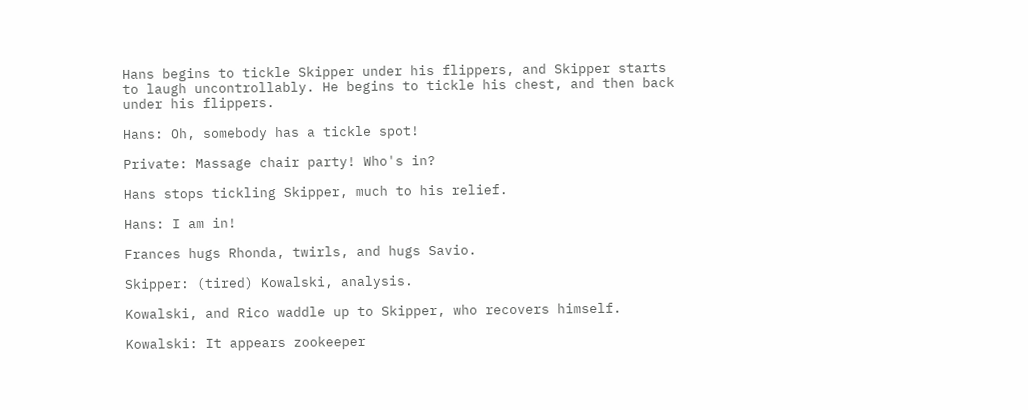Hans begins to tickle Skipper under his flippers, and Skipper starts to laugh uncontrollably. He begins to tickle his chest, and then back under his flippers.

Hans: Oh, somebody has a tickle spot!

Private: Massage chair party! Who's in?

Hans stops tickling Skipper, much to his relief.

Hans: I am in!

Frances hugs Rhonda, twirls, and hugs Savio.

Skipper: (tired) Kowalski, analysis.

Kowalski, and Rico waddle up to Skipper, who recovers himself.

Kowalski: It appears zookeeper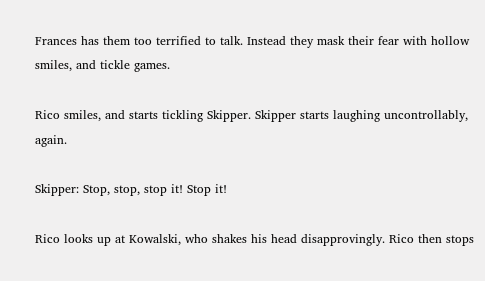Frances has them too terrified to talk. Instead they mask their fear with hollow smiles, and tickle games.

Rico smiles, and starts tickling Skipper. Skipper starts laughing uncontrollably, again.

Skipper: Stop, stop, stop it! Stop it!

Rico looks up at Kowalski, who shakes his head disapprovingly. Rico then stops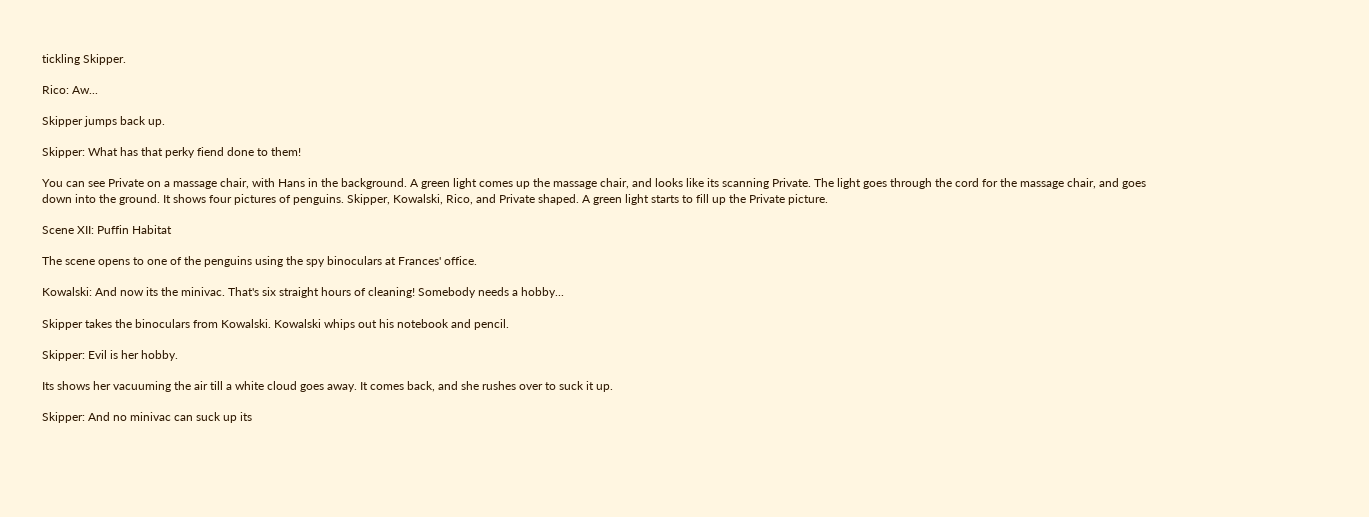tickling Skipper.

Rico: Aw...

Skipper jumps back up.

Skipper: What has that perky fiend done to them!

You can see Private on a massage chair, with Hans in the background. A green light comes up the massage chair, and looks like its scanning Private. The light goes through the cord for the massage chair, and goes down into the ground. It shows four pictures of penguins. Skipper, Kowalski, Rico, and Private shaped. A green light starts to fill up the Private picture.

Scene XII: Puffin Habitat

The scene opens to one of the penguins using the spy binoculars at Frances' office.

Kowalski: And now its the minivac. That's six straight hours of cleaning! Somebody needs a hobby...

Skipper takes the binoculars from Kowalski. Kowalski whips out his notebook and pencil.

Skipper: Evil is her hobby.

Its shows her vacuuming the air till a white cloud goes away. It comes back, and she rushes over to suck it up.

Skipper: And no minivac can suck up its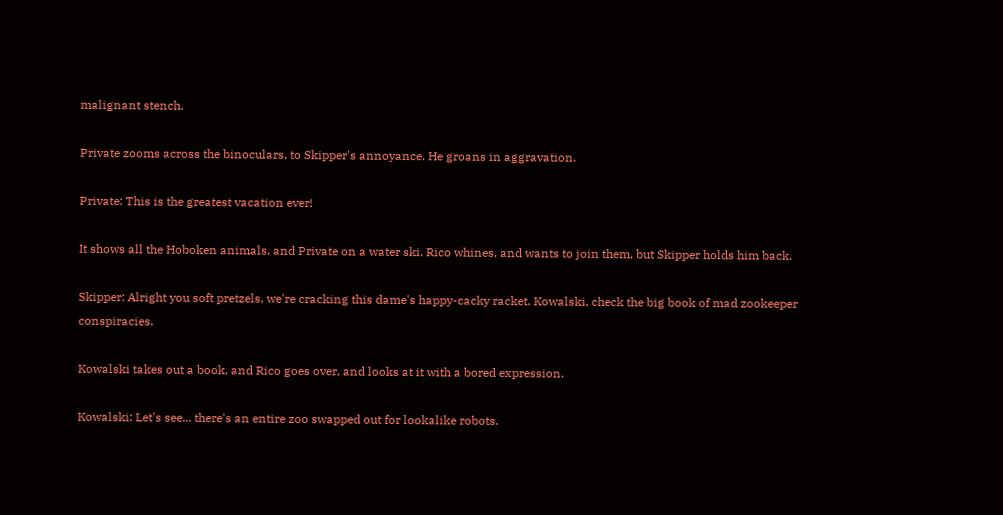malignant stench.

Private zooms across the binoculars, to Skipper's annoyance. He groans in aggravation.

Private: This is the greatest vacation ever!

It shows all the Hoboken animals, and Private on a water ski. Rico whines, and wants to join them, but Skipper holds him back.

Skipper: Alright you soft pretzels, we're cracking this dame's happy-cacky racket. Kowalski, check the big book of mad zookeeper conspiracies.

Kowalski takes out a book, and Rico goes over, and looks at it with a bored expression.

Kowalski: Let's see... there's an entire zoo swapped out for lookalike robots.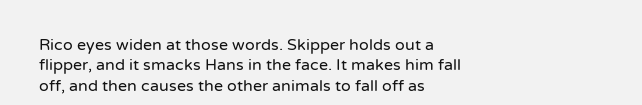Rico eyes widen at those words. Skipper holds out a flipper, and it smacks Hans in the face. It makes him fall off, and then causes the other animals to fall off as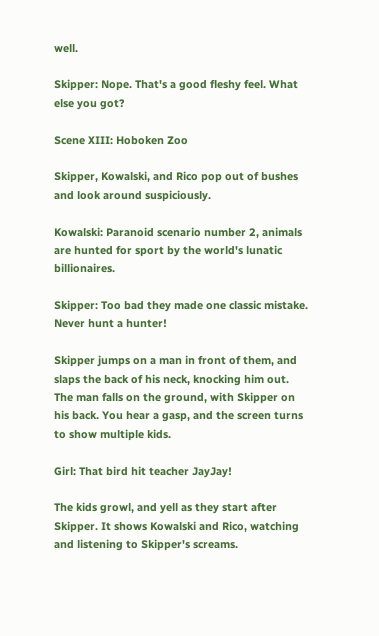well.

Skipper: Nope. That's a good fleshy feel. What else you got?

Scene XIII: Hoboken Zoo

Skipper, Kowalski, and Rico pop out of bushes and look around suspiciously.

Kowalski: Paranoid scenario number 2, animals are hunted for sport by the world's lunatic billionaires.

Skipper: Too bad they made one classic mistake. Never hunt a hunter!

Skipper jumps on a man in front of them, and slaps the back of his neck, knocking him out. The man falls on the ground, with Skipper on his back. You hear a gasp, and the screen turns to show multiple kids.

Girl: That bird hit teacher JayJay!

The kids growl, and yell as they start after Skipper. It shows Kowalski and Rico, watching and listening to Skipper's screams.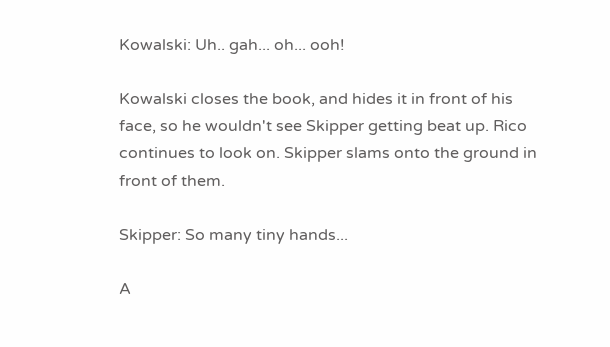Kowalski: Uh.. gah... oh... ooh!

Kowalski closes the book, and hides it in front of his face, so he wouldn't see Skipper getting beat up. Rico continues to look on. Skipper slams onto the ground in front of them.

Skipper: So many tiny hands...

A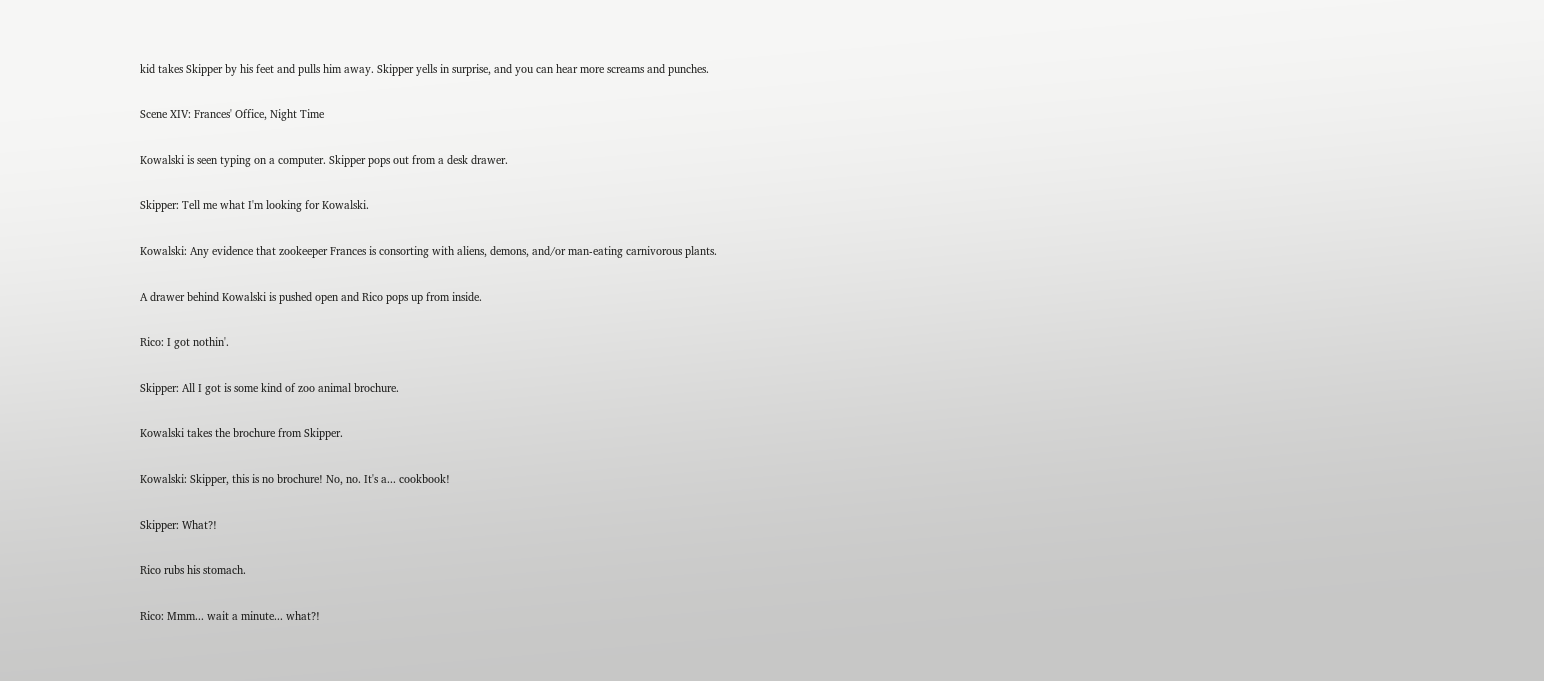kid takes Skipper by his feet and pulls him away. Skipper yells in surprise, and you can hear more screams and punches.

Scene XIV: Frances' Office, Night Time

Kowalski is seen typing on a computer. Skipper pops out from a desk drawer.

Skipper: Tell me what I'm looking for Kowalski.

Kowalski: Any evidence that zookeeper Frances is consorting with aliens, demons, and/or man-eating carnivorous plants.

A drawer behind Kowalski is pushed open and Rico pops up from inside.

Rico: I got nothin'.

Skipper: All I got is some kind of zoo animal brochure.

Kowalski takes the brochure from Skipper.

Kowalski: Skipper, this is no brochure! No, no. It's a... cookbook!

Skipper: What?!

Rico rubs his stomach.

Rico: Mmm... wait a minute... what?!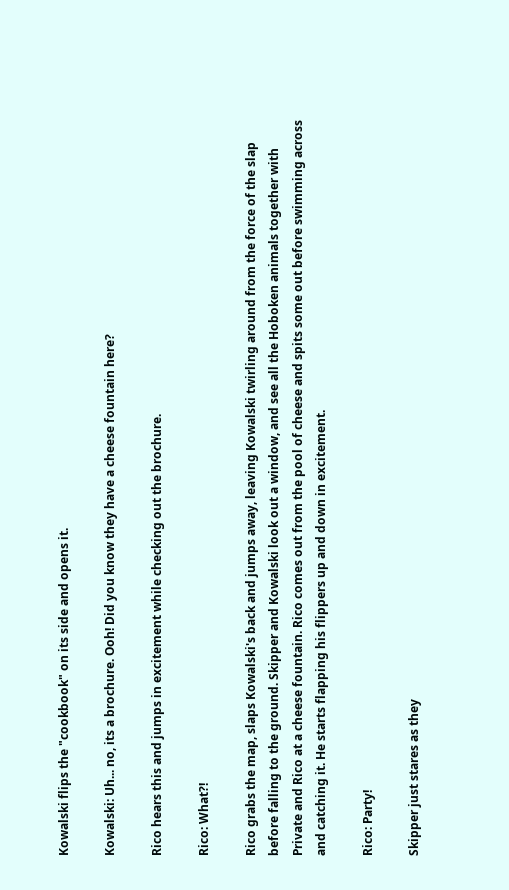Kowalski flips the "cookbook" on its side and opens it.

Kowalski: Uh... no, its a brochure. Ooh! Did you know they have a cheese fountain here?

Rico hears this and jumps in excitement while checking out the brochure.

Rico: What?!

Rico grabs the map, slaps Kowalski's back and jumps away, leaving Kowalski twirling around from the force of the slap before falling to the ground. Skipper and Kowalski look out a window, and see all the Hoboken animals together with Private and Rico at a cheese fountain. Rico comes out from the pool of cheese and spits some out before swimming across and catching it. He starts flapping his flippers up and down in excitement.

Rico: Party!

Skipper just stares as they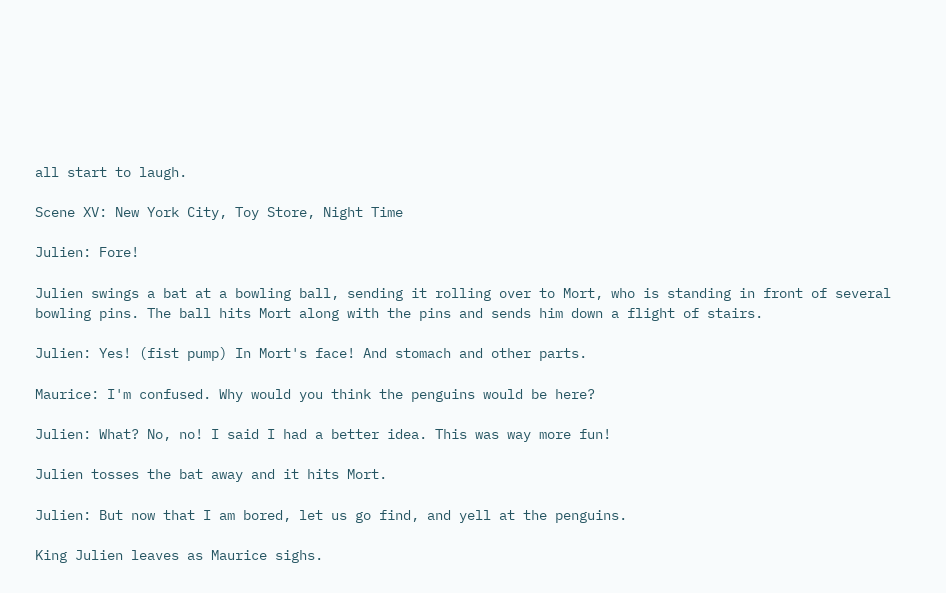all start to laugh.

Scene XV: New York City, Toy Store, Night Time

Julien: Fore!

Julien swings a bat at a bowling ball, sending it rolling over to Mort, who is standing in front of several bowling pins. The ball hits Mort along with the pins and sends him down a flight of stairs.

Julien: Yes! (fist pump) In Mort's face! And stomach and other parts.

Maurice: I'm confused. Why would you think the penguins would be here?

Julien: What? No, no! I said I had a better idea. This was way more fun!

Julien tosses the bat away and it hits Mort.

Julien: But now that I am bored, let us go find, and yell at the penguins.

King Julien leaves as Maurice sighs.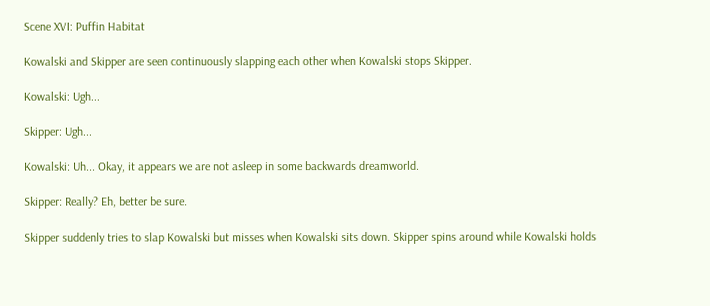Scene XVI: Puffin Habitat

Kowalski and Skipper are seen continuously slapping each other when Kowalski stops Skipper.

Kowalski: Ugh...

Skipper: Ugh...

Kowalski: Uh... Okay, it appears we are not asleep in some backwards dreamworld.

Skipper: Really? Eh, better be sure.

Skipper suddenly tries to slap Kowalski but misses when Kowalski sits down. Skipper spins around while Kowalski holds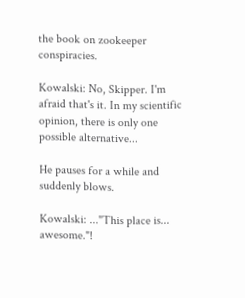the book on zookeeper conspiracies.

Kowalski: No, Skipper. I'm afraid that's it. In my scientific opinion, there is only one possible alternative...

He pauses for a while and suddenly blows.

Kowalski: ..."This place is... awesome."!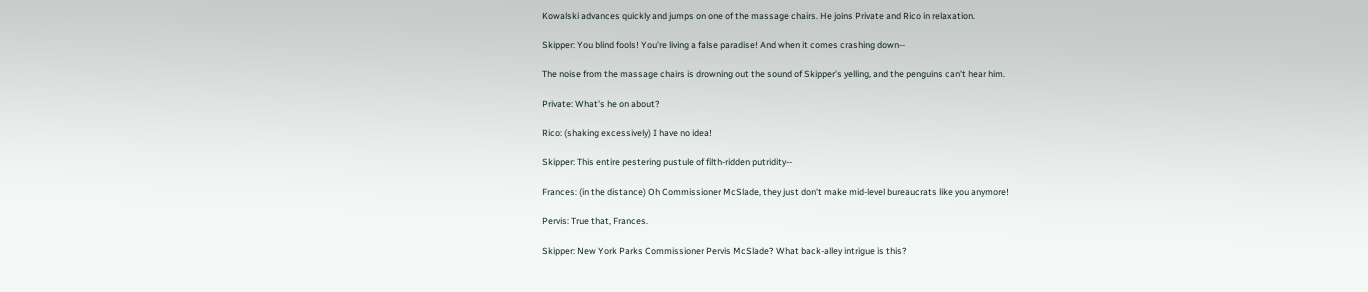Kowalski advances quickly and jumps on one of the massage chairs. He joins Private and Rico in relaxation.

Skipper: You blind fools! You're living a false paradise! And when it comes crashing down--

The noise from the massage chairs is drowning out the sound of Skipper's yelling, and the penguins can't hear him.

Private: What's he on about?

Rico: (shaking excessively) I have no idea!

Skipper: This entire pestering pustule of filth-ridden putridity--

Frances: (in the distance) Oh Commissioner McSlade, they just don't make mid-level bureaucrats like you anymore!

Pervis: True that, Frances.

Skipper: New York Parks Commissioner Pervis McSlade? What back-alley intrigue is this?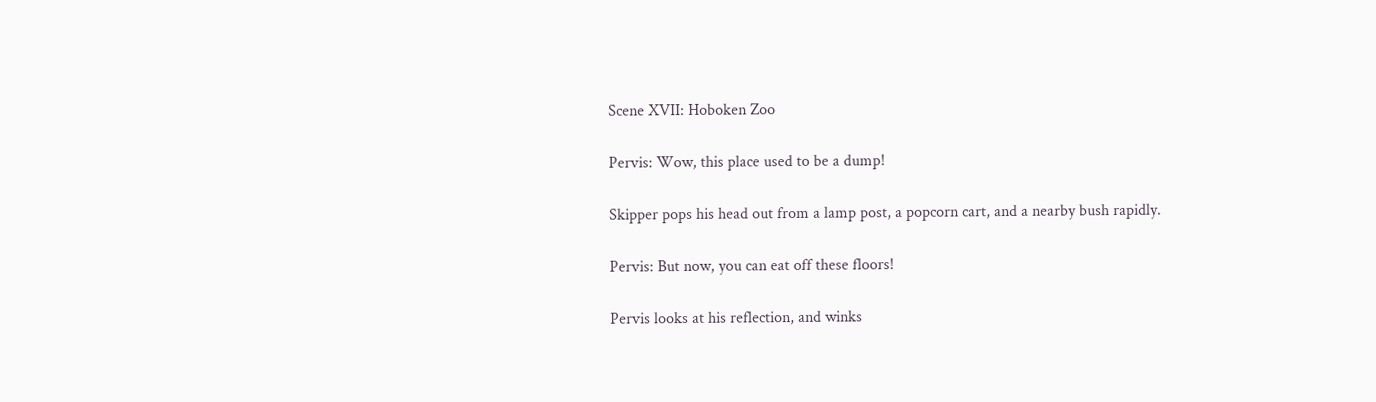Scene XVII: Hoboken Zoo

Pervis: Wow, this place used to be a dump!

Skipper pops his head out from a lamp post, a popcorn cart, and a nearby bush rapidly.

Pervis: But now, you can eat off these floors!

Pervis looks at his reflection, and winks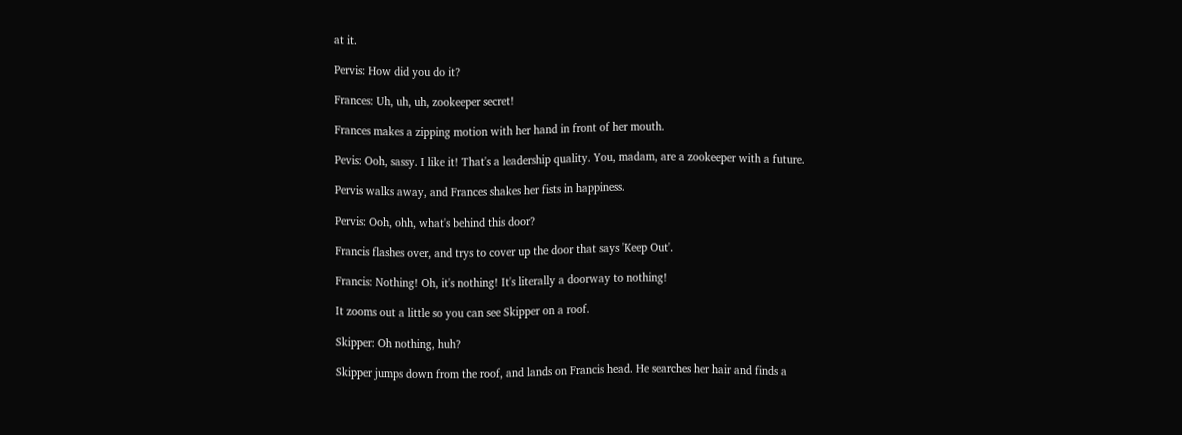at it.

Pervis: How did you do it?

Frances: Uh, uh, uh, zookeeper secret!

Frances makes a zipping motion with her hand in front of her mouth.

Pevis: Ooh, sassy. I like it! That's a leadership quality. You, madam, are a zookeeper with a future.

Pervis walks away, and Frances shakes her fists in happiness.

Pervis: Ooh, ohh, what's behind this door?

Francis flashes over, and trys to cover up the door that says 'Keep Out'.

Francis: Nothing! Oh, it's nothing! It's literally a doorway to nothing!

It zooms out a little so you can see Skipper on a roof.

Skipper: Oh nothing, huh?

Skipper jumps down from the roof, and lands on Francis head. He searches her hair and finds a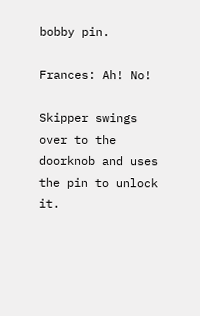bobby pin.

Frances: Ah! No!

Skipper swings over to the doorknob and uses the pin to unlock it.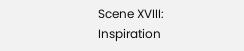Scene XVIII: Inspiration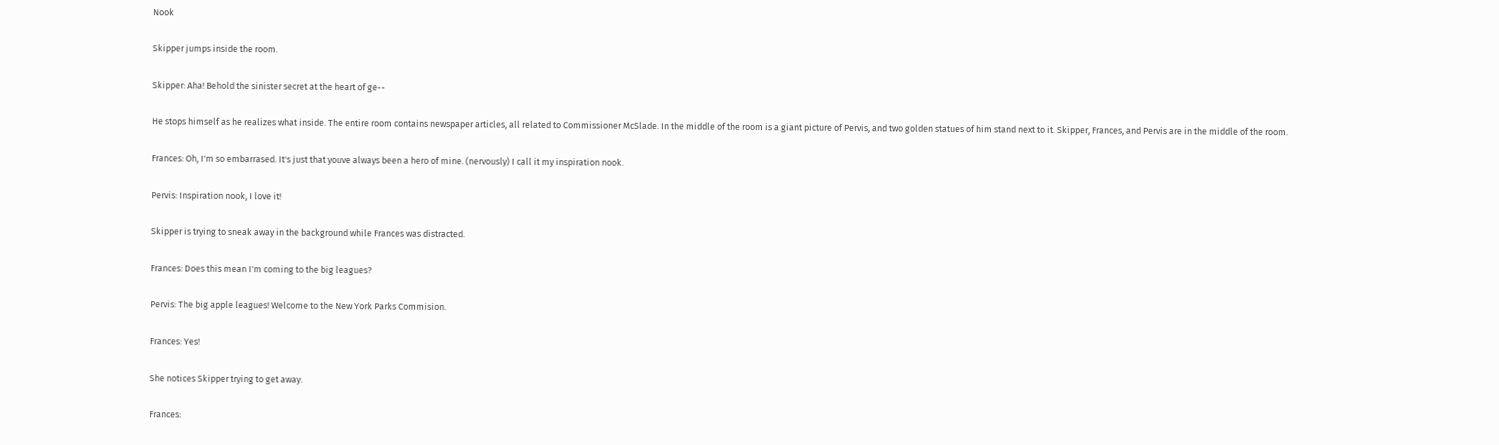Nook

Skipper jumps inside the room.

Skipper: Aha! Behold the sinister secret at the heart of ge--

He stops himself as he realizes what inside. The entire room contains newspaper articles, all related to Commissioner McSlade. In the middle of the room is a giant picture of Pervis, and two golden statues of him stand next to it. Skipper, Frances, and Pervis are in the middle of the room.

Frances: Oh, I'm so embarrased. It's just that youve always been a hero of mine. (nervously) I call it my inspiration nook.

Pervis: Inspiration nook, I love it!

Skipper is trying to sneak away in the background while Frances was distracted.

Frances: Does this mean I'm coming to the big leagues?

Pervis: The big apple leagues! Welcome to the New York Parks Commision.

Frances: Yes!

She notices Skipper trying to get away.

Frances: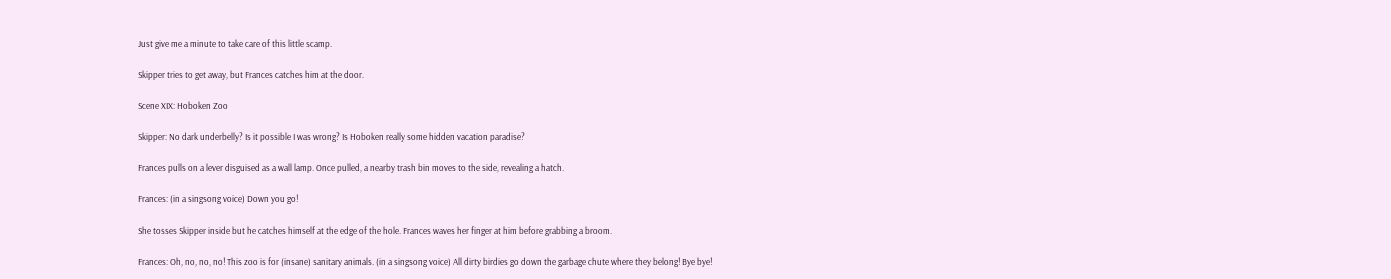Just give me a minute to take care of this little scamp.

Skipper tries to get away, but Frances catches him at the door.

Scene XIX: Hoboken Zoo

Skipper: No dark underbelly? Is it possible I was wrong? Is Hoboken really some hidden vacation paradise?

Frances pulls on a lever disguised as a wall lamp. Once pulled, a nearby trash bin moves to the side, revealing a hatch.

Frances: (in a singsong voice) Down you go!

She tosses Skipper inside but he catches himself at the edge of the hole. Frances waves her finger at him before grabbing a broom.

Frances: Oh, no, no, no! This zoo is for (insane) sanitary animals. (in a singsong voice) All dirty birdies go down the garbage chute where they belong! Bye bye!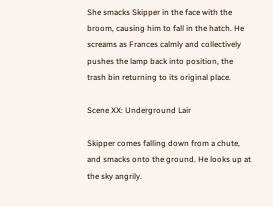She smacks Skipper in the face with the broom, causing him to fall in the hatch. He screams as Frances calmly and collectively pushes the lamp back into position, the trash bin returning to its original place.

Scene XX: Underground Lair

Skipper comes falling down from a chute, and smacks onto the ground. He looks up at the sky angrily.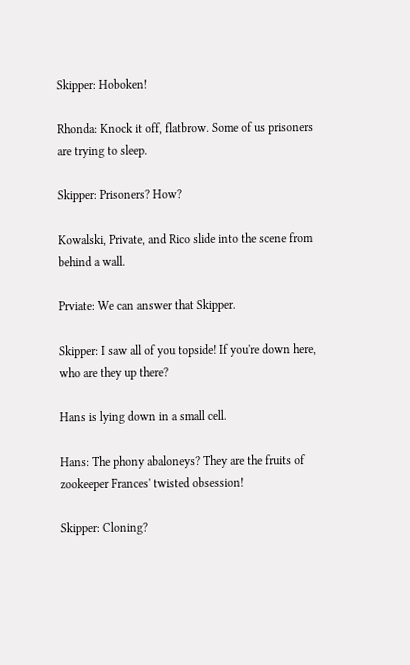Skipper: Hoboken!

Rhonda: Knock it off, flatbrow. Some of us prisoners are trying to sleep.

Skipper: Prisoners? How?

Kowalski, Private, and Rico slide into the scene from behind a wall.

Prviate: We can answer that Skipper.

Skipper: I saw all of you topside! If you're down here, who are they up there?

Hans is lying down in a small cell.

Hans: The phony abaloneys? They are the fruits of zookeeper Frances' twisted obsession!

Skipper: Cloning?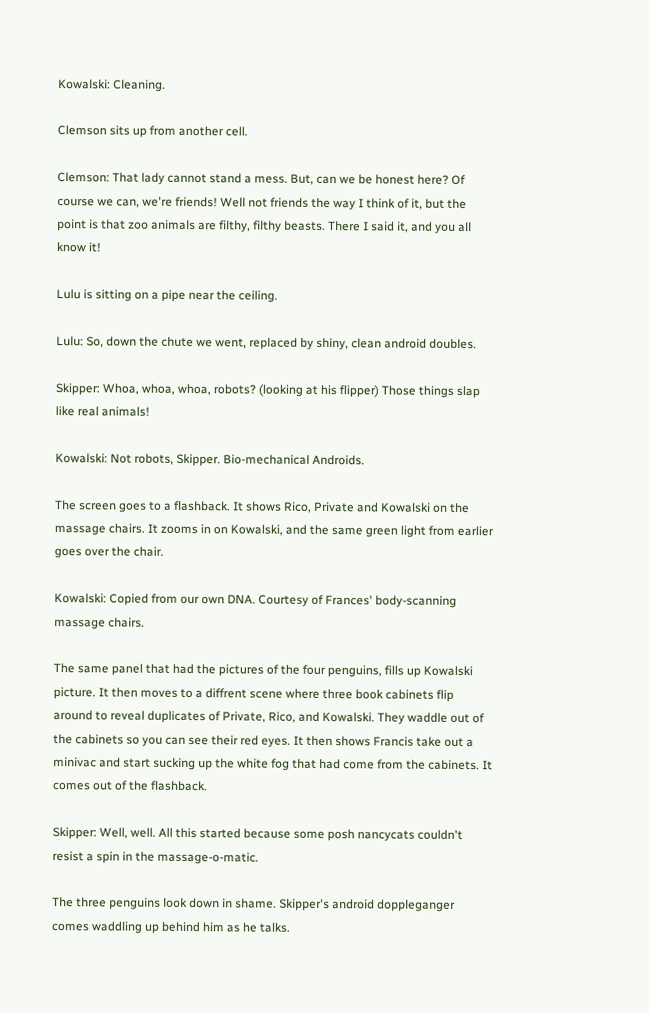Kowalski: Cleaning.

Clemson sits up from another cell.

Clemson: That lady cannot stand a mess. But, can we be honest here? Of course we can, we're friends! Well not friends the way I think of it, but the point is that zoo animals are filthy, filthy beasts. There I said it, and you all know it!

Lulu is sitting on a pipe near the ceiling.

Lulu: So, down the chute we went, replaced by shiny, clean android doubles.

Skipper: Whoa, whoa, whoa, robots? (looking at his flipper) Those things slap like real animals!

Kowalski: Not robots, Skipper. Bio-mechanical Androids.

The screen goes to a flashback. It shows Rico, Private and Kowalski on the massage chairs. It zooms in on Kowalski, and the same green light from earlier goes over the chair.

Kowalski: Copied from our own DNA. Courtesy of Frances' body-scanning massage chairs.

The same panel that had the pictures of the four penguins, fills up Kowalski picture. It then moves to a diffrent scene where three book cabinets flip around to reveal duplicates of Private, Rico, and Kowalski. They waddle out of the cabinets so you can see their red eyes. It then shows Francis take out a minivac and start sucking up the white fog that had come from the cabinets. It comes out of the flashback.

Skipper: Well, well. All this started because some posh nancycats couldn't resist a spin in the massage-o-matic.

The three penguins look down in shame. Skipper's android doppleganger comes waddling up behind him as he talks.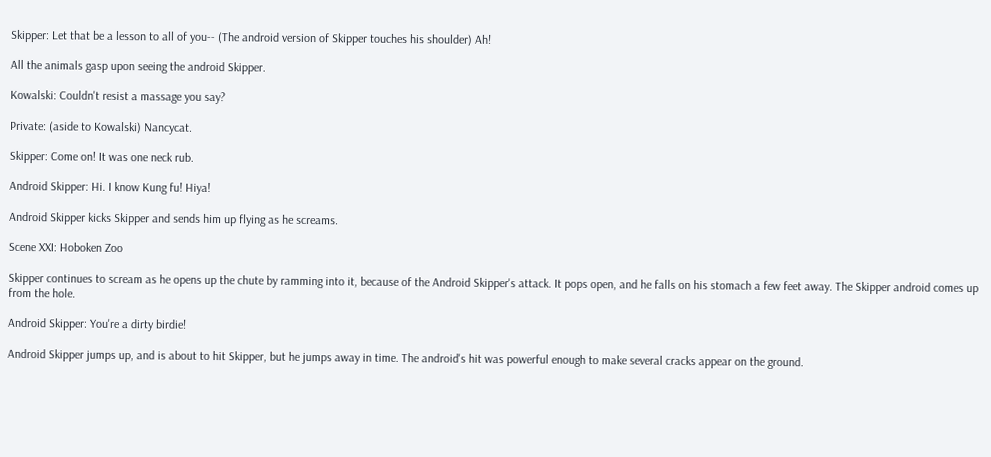Skipper: Let that be a lesson to all of you-- (The android version of Skipper touches his shoulder) Ah!

All the animals gasp upon seeing the android Skipper.

Kowalski: Couldn't resist a massage you say?

Private: (aside to Kowalski) Nancycat.

Skipper: Come on! It was one neck rub.

Android Skipper: Hi. I know Kung fu! Hiya!

Android Skipper kicks Skipper and sends him up flying as he screams.

Scene XXI: Hoboken Zoo

Skipper continues to scream as he opens up the chute by ramming into it, because of the Android Skipper's attack. It pops open, and he falls on his stomach a few feet away. The Skipper android comes up from the hole.

Android Skipper: You're a dirty birdie!

Android Skipper jumps up, and is about to hit Skipper, but he jumps away in time. The android's hit was powerful enough to make several cracks appear on the ground.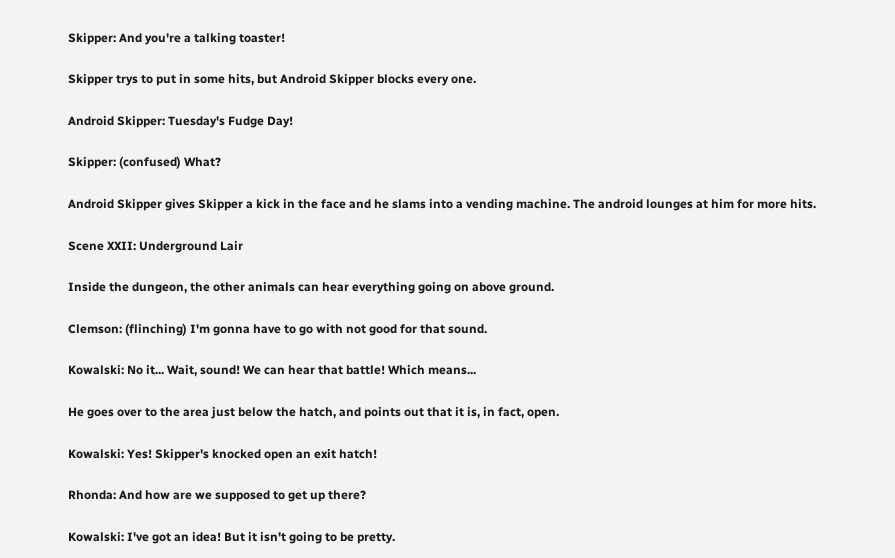Skipper: And you're a talking toaster!

Skipper trys to put in some hits, but Android Skipper blocks every one.

Android Skipper: Tuesday's Fudge Day!

Skipper: (confused) What?

Android Skipper gives Skipper a kick in the face and he slams into a vending machine. The android lounges at him for more hits.

Scene XXII: Underground Lair

Inside the dungeon, the other animals can hear everything going on above ground.

Clemson: (flinching) I'm gonna have to go with not good for that sound.

Kowalski: No it... Wait, sound! We can hear that battle! Which means...

He goes over to the area just below the hatch, and points out that it is, in fact, open.

Kowalski: Yes! Skipper's knocked open an exit hatch!

Rhonda: And how are we supposed to get up there?

Kowalski: I've got an idea! But it isn't going to be pretty.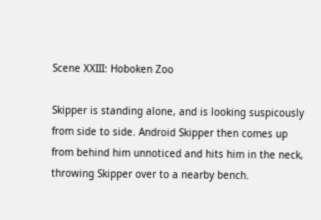Scene XXIII: Hoboken Zoo

Skipper is standing alone, and is looking suspicously from side to side. Android Skipper then comes up from behind him unnoticed and hits him in the neck, throwing Skipper over to a nearby bench.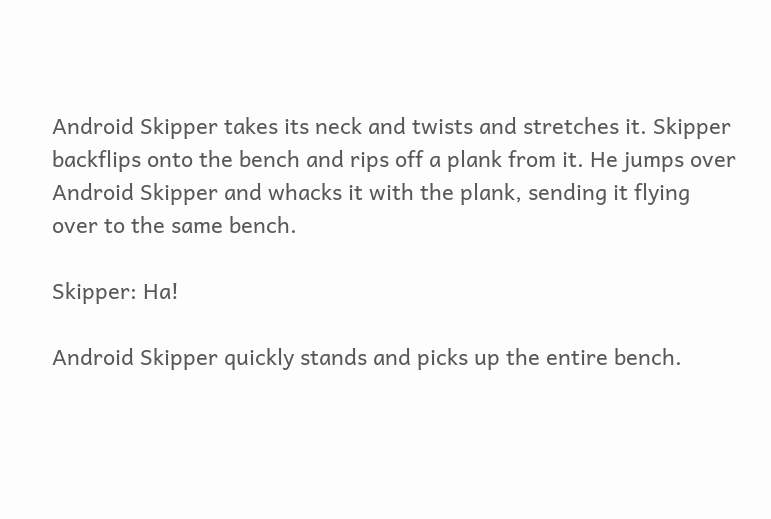Android Skipper takes its neck and twists and stretches it. Skipper backflips onto the bench and rips off a plank from it. He jumps over Android Skipper and whacks it with the plank, sending it flying over to the same bench.

Skipper: Ha!

Android Skipper quickly stands and picks up the entire bench.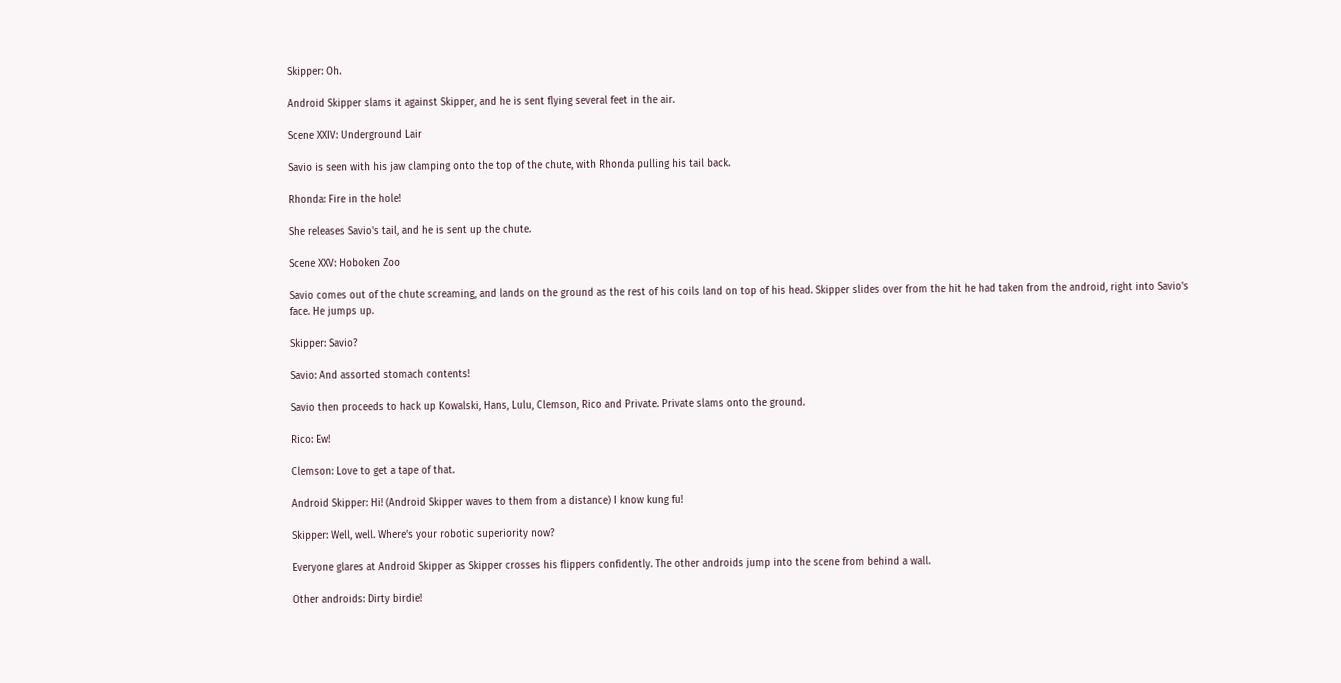Skipper: Oh.

Android Skipper slams it against Skipper, and he is sent flying several feet in the air.

Scene XXIV: Underground Lair

Savio is seen with his jaw clamping onto the top of the chute, with Rhonda pulling his tail back.

Rhonda: Fire in the hole!

She releases Savio's tail, and he is sent up the chute.

Scene XXV: Hoboken Zoo

Savio comes out of the chute screaming, and lands on the ground as the rest of his coils land on top of his head. Skipper slides over from the hit he had taken from the android, right into Savio's face. He jumps up.

Skipper: Savio?

Savio: And assorted stomach contents!

Savio then proceeds to hack up Kowalski, Hans, Lulu, Clemson, Rico and Private. Private slams onto the ground.

Rico: Ew!

Clemson: Love to get a tape of that.

Android Skipper: Hi! (Android Skipper waves to them from a distance) I know kung fu!

Skipper: Well, well. Where's your robotic superiority now?

Everyone glares at Android Skipper as Skipper crosses his flippers confidently. The other androids jump into the scene from behind a wall.

Other androids: Dirty birdie!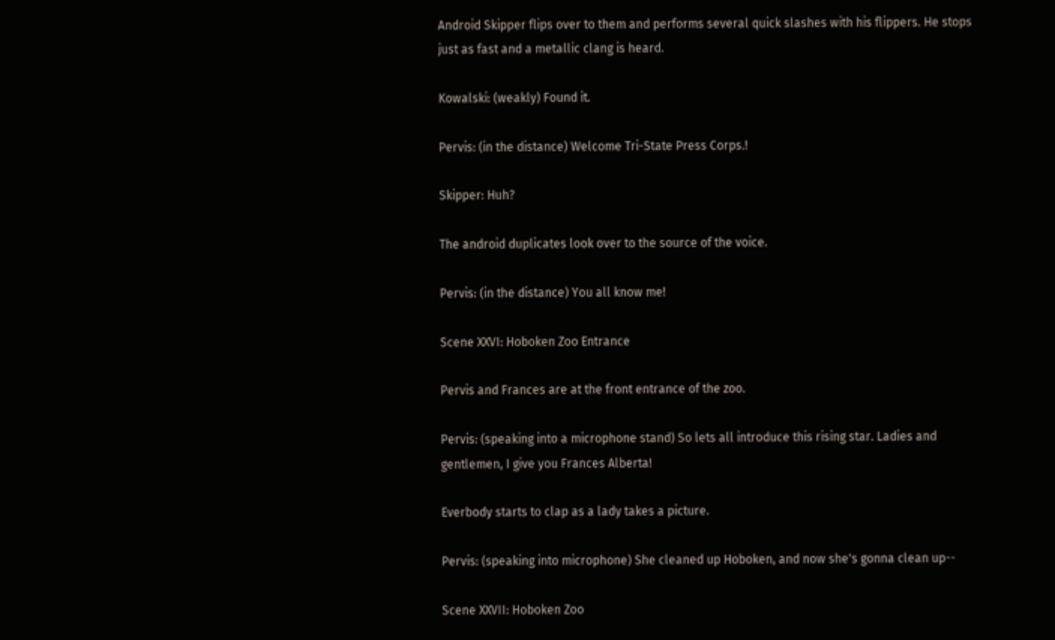Android Skipper flips over to them and performs several quick slashes with his flippers. He stops just as fast and a metallic clang is heard.

Kowalski: (weakly) Found it.

Pervis: (in the distance) Welcome Tri-State Press Corps.!

Skipper: Huh?

The android duplicates look over to the source of the voice.

Pervis: (in the distance) You all know me!

Scene XXVI: Hoboken Zoo Entrance

Pervis and Frances are at the front entrance of the zoo.

Pervis: (speaking into a microphone stand) So lets all introduce this rising star. Ladies and gentlemen, I give you Frances Alberta!

Everbody starts to clap as a lady takes a picture.

Pervis: (speaking into microphone) She cleaned up Hoboken, and now she's gonna clean up--

Scene XXVII: Hoboken Zoo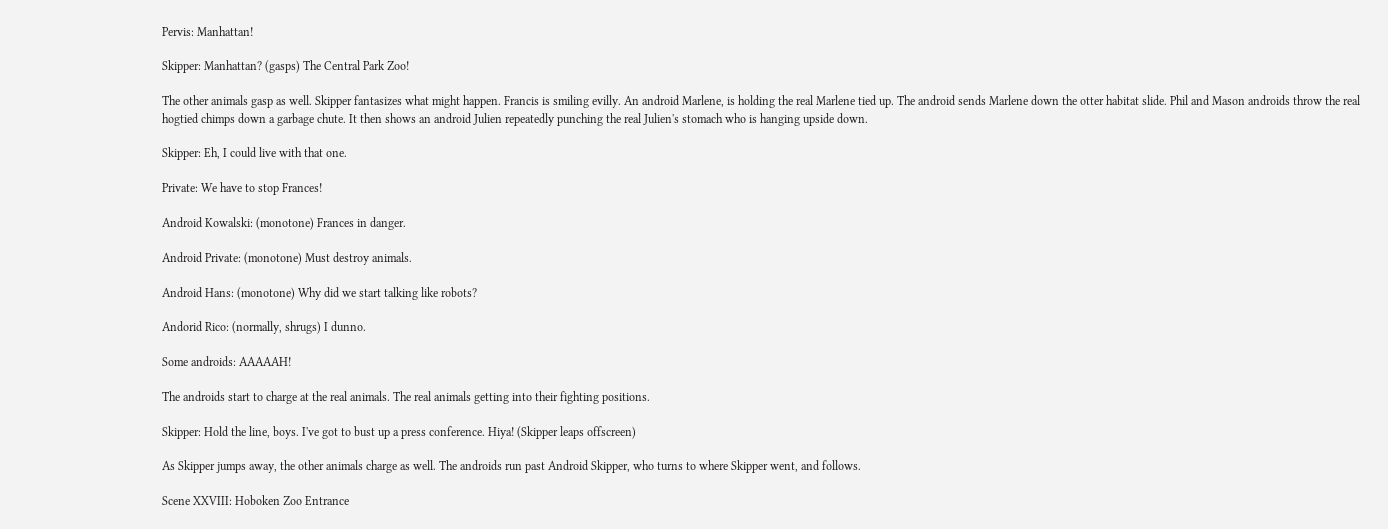Pervis: Manhattan!

Skipper: Manhattan? (gasps) The Central Park Zoo!

The other animals gasp as well. Skipper fantasizes what might happen. Francis is smiling evilly. An android Marlene, is holding the real Marlene tied up. The android sends Marlene down the otter habitat slide. Phil and Mason androids throw the real hogtied chimps down a garbage chute. It then shows an android Julien repeatedly punching the real Julien's stomach who is hanging upside down.

Skipper: Eh, I could live with that one.

Private: We have to stop Frances!

Android Kowalski: (monotone) Frances in danger.

Android Private: (monotone) Must destroy animals.

Android Hans: (monotone) Why did we start talking like robots?

Andorid Rico: (normally, shrugs) I dunno.

Some androids: AAAAAH!

The androids start to charge at the real animals. The real animals getting into their fighting positions.

Skipper: Hold the line, boys. I've got to bust up a press conference. Hiya! (Skipper leaps offscreen)

As Skipper jumps away, the other animals charge as well. The androids run past Android Skipper, who turns to where Skipper went, and follows.

Scene XXVIII: Hoboken Zoo Entrance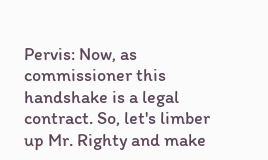Pervis: Now, as commissioner this handshake is a legal contract. So, let's limber up Mr. Righty and make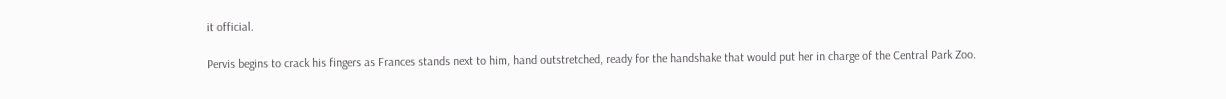it official.

Pervis begins to crack his fingers as Frances stands next to him, hand outstretched, ready for the handshake that would put her in charge of the Central Park Zoo.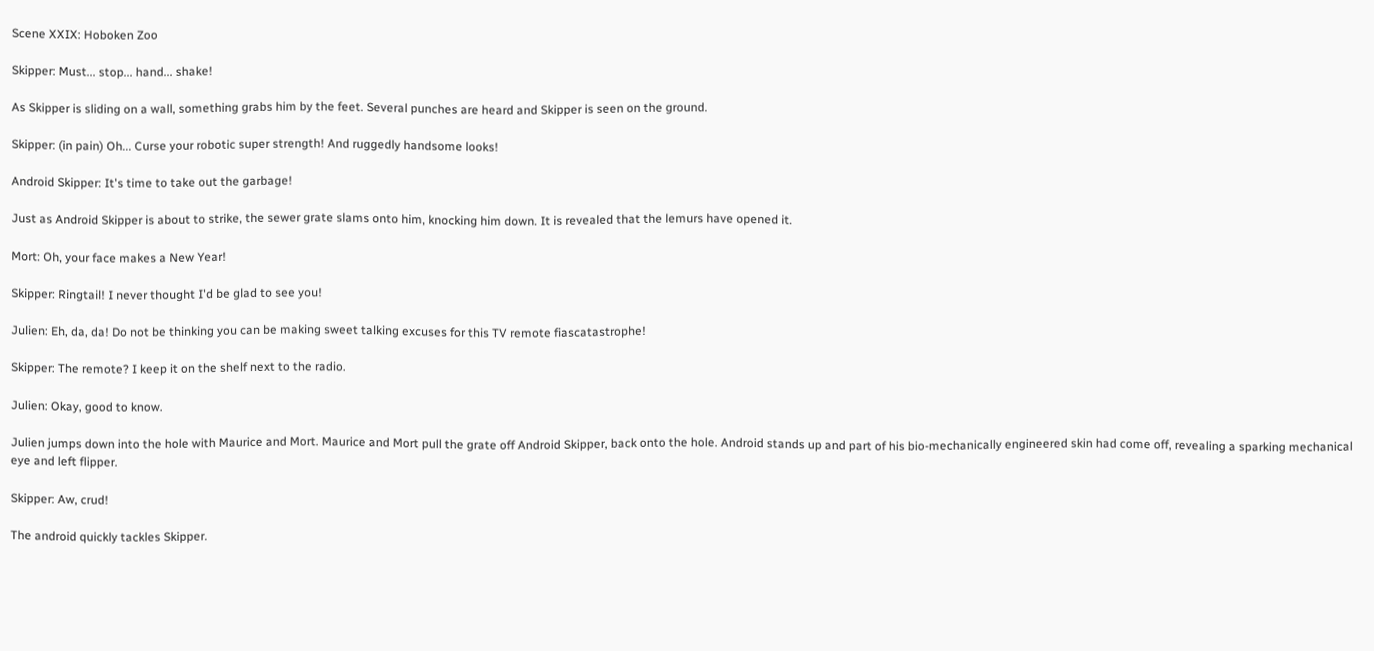Scene XXIX: Hoboken Zoo

Skipper: Must... stop... hand... shake!

As Skipper is sliding on a wall, something grabs him by the feet. Several punches are heard and Skipper is seen on the ground.

Skipper: (in pain) Oh... Curse your robotic super strength! And ruggedly handsome looks!

Android Skipper: It's time to take out the garbage!

Just as Android Skipper is about to strike, the sewer grate slams onto him, knocking him down. It is revealed that the lemurs have opened it.

Mort: Oh, your face makes a New Year!

Skipper: Ringtail! I never thought I'd be glad to see you!

Julien: Eh, da, da! Do not be thinking you can be making sweet talking excuses for this TV remote fiascatastrophe!

Skipper: The remote? I keep it on the shelf next to the radio.

Julien: Okay, good to know.

Julien jumps down into the hole with Maurice and Mort. Maurice and Mort pull the grate off Android Skipper, back onto the hole. Android stands up and part of his bio-mechanically engineered skin had come off, revealing a sparking mechanical eye and left flipper.

Skipper: Aw, crud!

The android quickly tackles Skipper.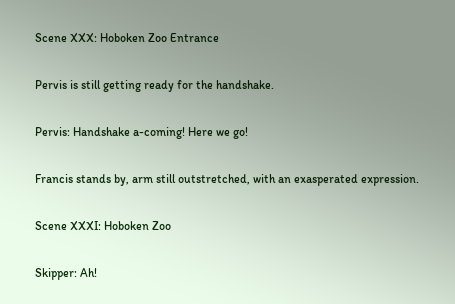Scene XXX: Hoboken Zoo Entrance

Pervis is still getting ready for the handshake.

Pervis: Handshake a-coming! Here we go!

Francis stands by, arm still outstretched, with an exasperated expression.

Scene XXXI: Hoboken Zoo

Skipper: Ah!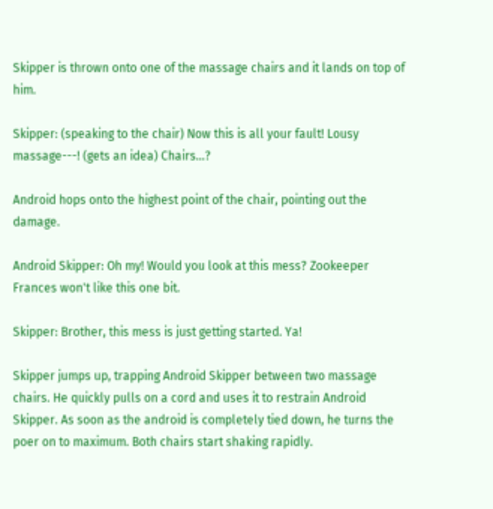Skipper is thrown onto one of the massage chairs and it lands on top of him.

Skipper: (speaking to the chair) Now this is all your fault! Lousy massage---! (gets an idea) Chairs...?

Android hops onto the highest point of the chair, pointing out the damage.

Android Skipper: Oh my! Would you look at this mess? Zookeeper Frances won't like this one bit.

Skipper: Brother, this mess is just getting started. Ya!

Skipper jumps up, trapping Android Skipper between two massage chairs. He quickly pulls on a cord and uses it to restrain Android Skipper. As soon as the android is completely tied down, he turns the poer on to maximum. Both chairs start shaking rapidly.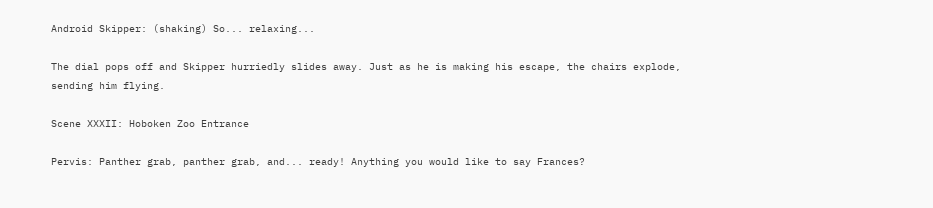Android Skipper: (shaking) So... relaxing...

The dial pops off and Skipper hurriedly slides away. Just as he is making his escape, the chairs explode, sending him flying.

Scene XXXII: Hoboken Zoo Entrance

Pervis: Panther grab, panther grab, and... ready! Anything you would like to say Frances?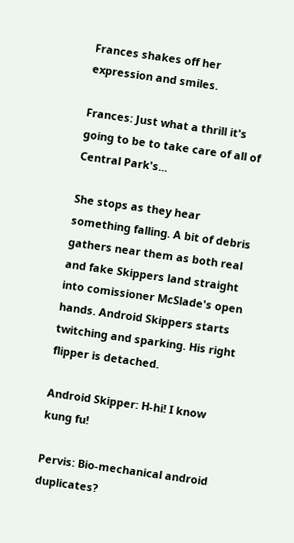Frances shakes off her expression and smiles.

Frances: Just what a thrill it's going to be to take care of all of Central Park's...

She stops as they hear something falling. A bit of debris gathers near them as both real and fake Skippers land straight into comissioner McSlade's open hands. Android Skippers starts twitching and sparking. His right flipper is detached.

Android Skipper: H-hi! I know kung fu!

Pervis: Bio-mechanical android duplicates?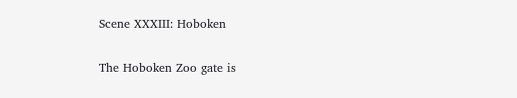Scene XXXIII: Hoboken

The Hoboken Zoo gate is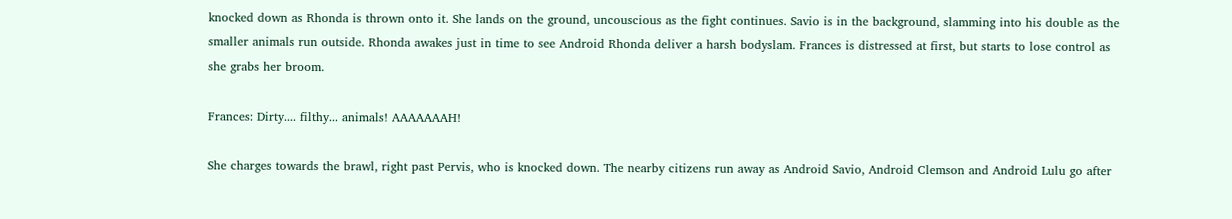knocked down as Rhonda is thrown onto it. She lands on the ground, uncouscious as the fight continues. Savio is in the background, slamming into his double as the smaller animals run outside. Rhonda awakes just in time to see Android Rhonda deliver a harsh bodyslam. Frances is distressed at first, but starts to lose control as she grabs her broom.

Frances: Dirty.... filthy... animals! AAAAAAAH!

She charges towards the brawl, right past Pervis, who is knocked down. The nearby citizens run away as Android Savio, Android Clemson and Android Lulu go after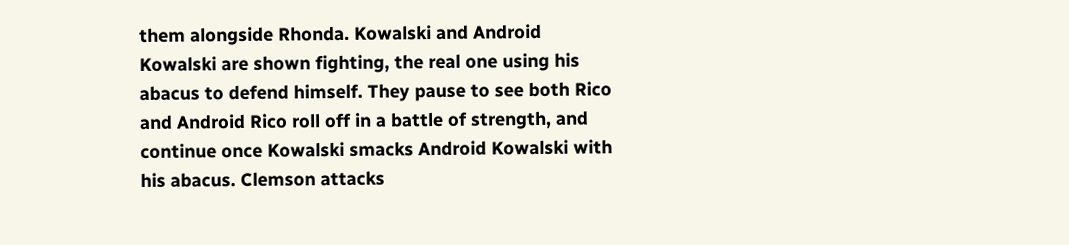them alongside Rhonda. Kowalski and Android Kowalski are shown fighting, the real one using his abacus to defend himself. They pause to see both Rico and Android Rico roll off in a battle of strength, and continue once Kowalski smacks Android Kowalski with his abacus. Clemson attacks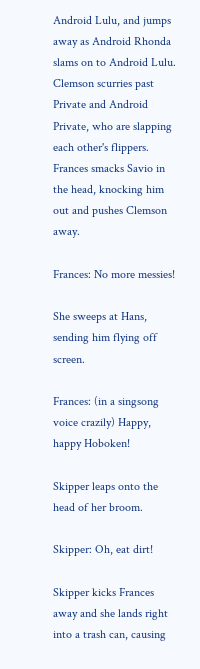Android Lulu, and jumps away as Android Rhonda slams on to Android Lulu. Clemson scurries past Private and Android Private, who are slapping each other's flippers. Frances smacks Savio in the head, knocking him out and pushes Clemson away.

Frances: No more messies!

She sweeps at Hans, sending him flying off screen.

Frances: (in a singsong voice crazily) Happy, happy Hoboken!

Skipper leaps onto the head of her broom.

Skipper: Oh, eat dirt!

Skipper kicks Frances away and she lands right into a trash can, causing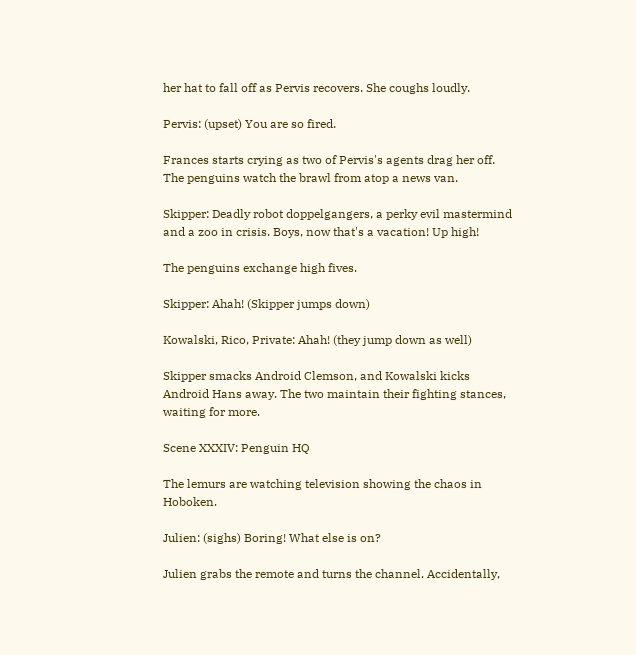her hat to fall off as Pervis recovers. She coughs loudly.

Pervis: (upset) You are so fired.

Frances starts crying as two of Pervis's agents drag her off. The penguins watch the brawl from atop a news van.

Skipper: Deadly robot doppelgangers, a perky evil mastermind and a zoo in crisis. Boys, now that's a vacation! Up high!

The penguins exchange high fives.

Skipper: Ahah! (Skipper jumps down)

Kowalski, Rico, Private: Ahah! (they jump down as well)

Skipper smacks Android Clemson, and Kowalski kicks Android Hans away. The two maintain their fighting stances, waiting for more.

Scene XXXIV: Penguin HQ

The lemurs are watching television showing the chaos in Hoboken.

Julien: (sighs) Boring! What else is on?

Julien grabs the remote and turns the channel. Accidentally,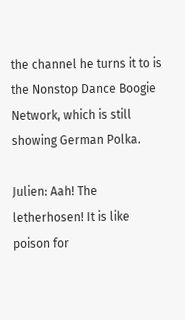the channel he turns it to is the Nonstop Dance Boogie Network, which is still showing German Polka.

Julien: Aah! The letherhosen! It is like poison for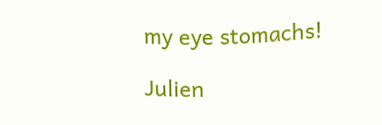my eye stomachs!

Julien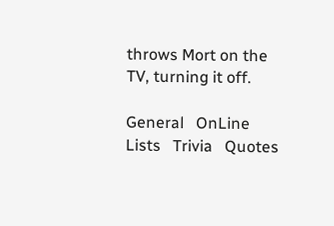throws Mort on the TV, turning it off.

General   OnLine   Lists   Trivia   Quotes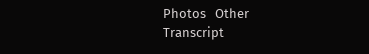Photos   Other   Transcript